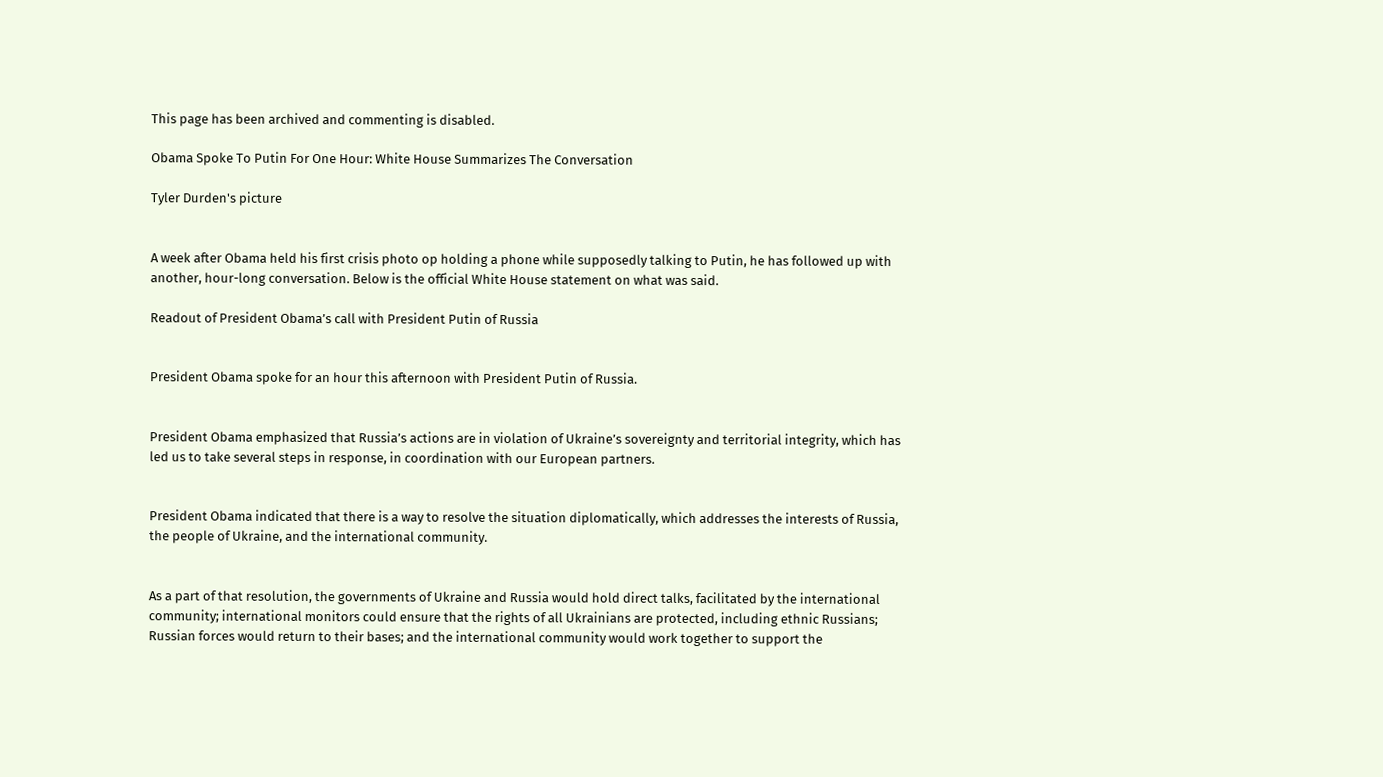This page has been archived and commenting is disabled.

Obama Spoke To Putin For One Hour: White House Summarizes The Conversation

Tyler Durden's picture


A week after Obama held his first crisis photo op holding a phone while supposedly talking to Putin, he has followed up with another, hour-long conversation. Below is the official White House statement on what was said.

Readout of President Obama’s call with President Putin of Russia


President Obama spoke for an hour this afternoon with President Putin of Russia.


President Obama emphasized that Russia’s actions are in violation of Ukraine’s sovereignty and territorial integrity, which has led us to take several steps in response, in coordination with our European partners.


President Obama indicated that there is a way to resolve the situation diplomatically, which addresses the interests of Russia, the people of Ukraine, and the international community.


As a part of that resolution, the governments of Ukraine and Russia would hold direct talks, facilitated by the international community; international monitors could ensure that the rights of all Ukrainians are protected, including ethnic Russians; Russian forces would return to their bases; and the international community would work together to support the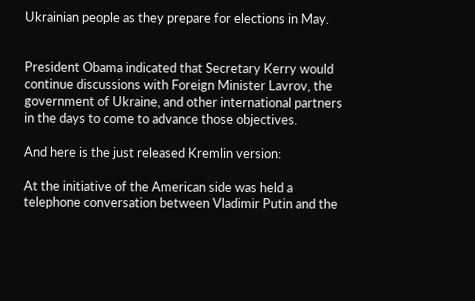Ukrainian people as they prepare for elections in May.


President Obama indicated that Secretary Kerry would continue discussions with Foreign Minister Lavrov, the government of Ukraine, and other international partners in the days to come to advance those objectives.

And here is the just released Kremlin version:

At the initiative of the American side was held a telephone conversation between Vladimir Putin and the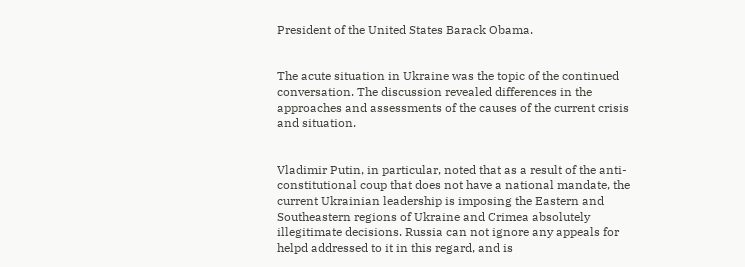President of the United States Barack Obama.


The acute situation in Ukraine was the topic of the continued conversation. The discussion revealed differences in the approaches and assessments of the causes of the current crisis and situation.


Vladimir Putin, in particular, noted that as a result of the anti-constitutional coup that does not have a national mandate, the current Ukrainian leadership is imposing the Eastern and Southeastern regions of Ukraine and Crimea absolutely illegitimate decisions. Russia can not ignore any appeals for helpd addressed to it in this regard, and is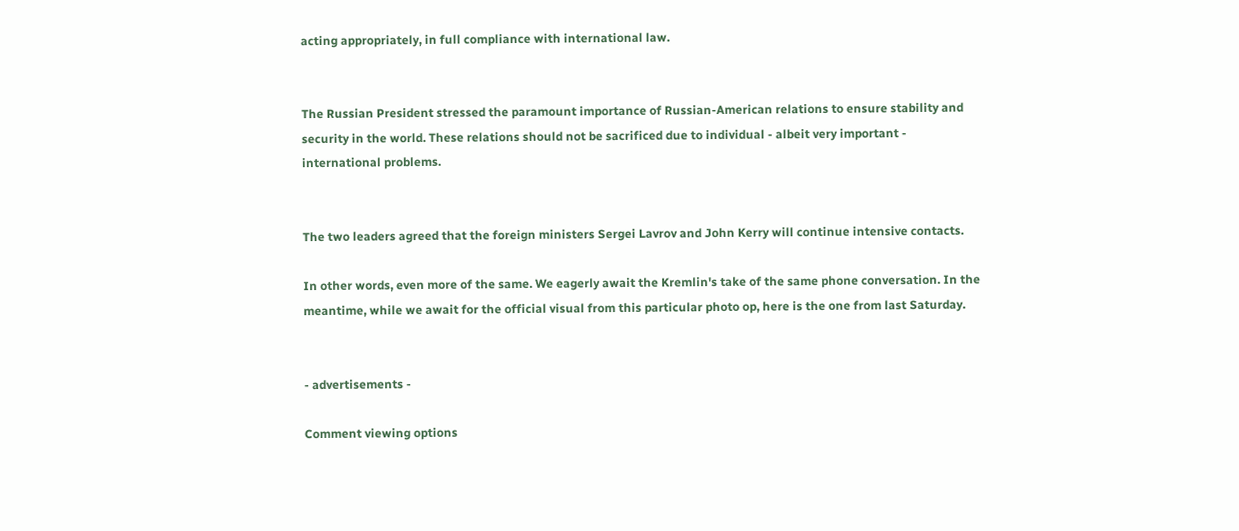acting appropriately, in full compliance with international law.


The Russian President stressed the paramount importance of Russian-American relations to ensure stability and security in the world. These relations should not be sacrificed due to individual - albeit very important - international problems.


The two leaders agreed that the foreign ministers Sergei Lavrov and John Kerry will continue intensive contacts.

In other words, even more of the same. We eagerly await the Kremlin's take of the same phone conversation. In the meantime, while we await for the official visual from this particular photo op, here is the one from last Saturday.


- advertisements -

Comment viewing options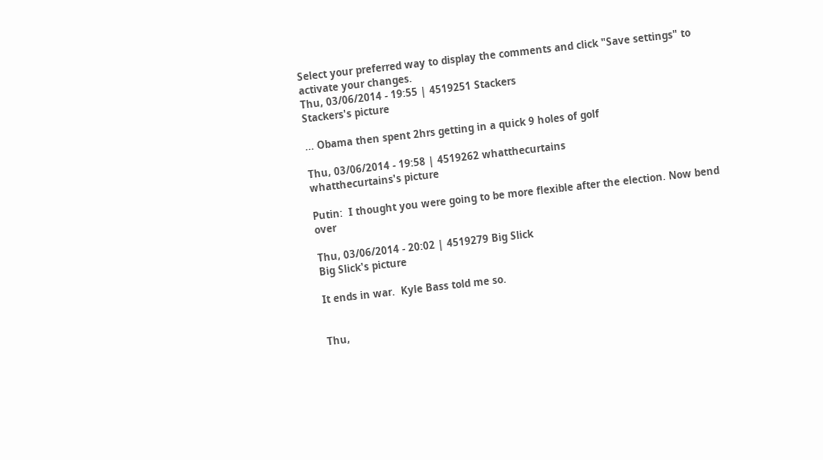Select your preferred way to display the comments and click "Save settings" to activate your changes.
Thu, 03/06/2014 - 19:55 | 4519251 Stackers
Stackers's picture

... Obama then spent 2hrs getting in a quick 9 holes of golf

Thu, 03/06/2014 - 19:58 | 4519262 whatthecurtains
whatthecurtains's picture

Putin:  I thought you were going to be more flexible after the election. Now bend over

Thu, 03/06/2014 - 20:02 | 4519279 Big Slick
Big Slick's picture

It ends in war.  Kyle Bass told me so.


Thu,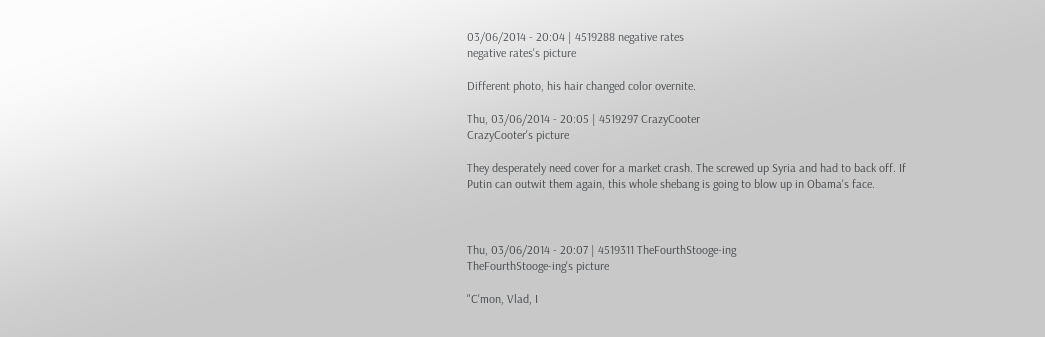03/06/2014 - 20:04 | 4519288 negative rates
negative rates's picture

Different photo, his hair changed color overnite.

Thu, 03/06/2014 - 20:05 | 4519297 CrazyCooter
CrazyCooter's picture

They desperately need cover for a market crash. The screwed up Syria and had to back off. If Putin can outwit them again, this whole shebang is going to blow up in Obama's face.



Thu, 03/06/2014 - 20:07 | 4519311 TheFourthStooge-ing
TheFourthStooge-ing's picture

"C'mon, Vlad, I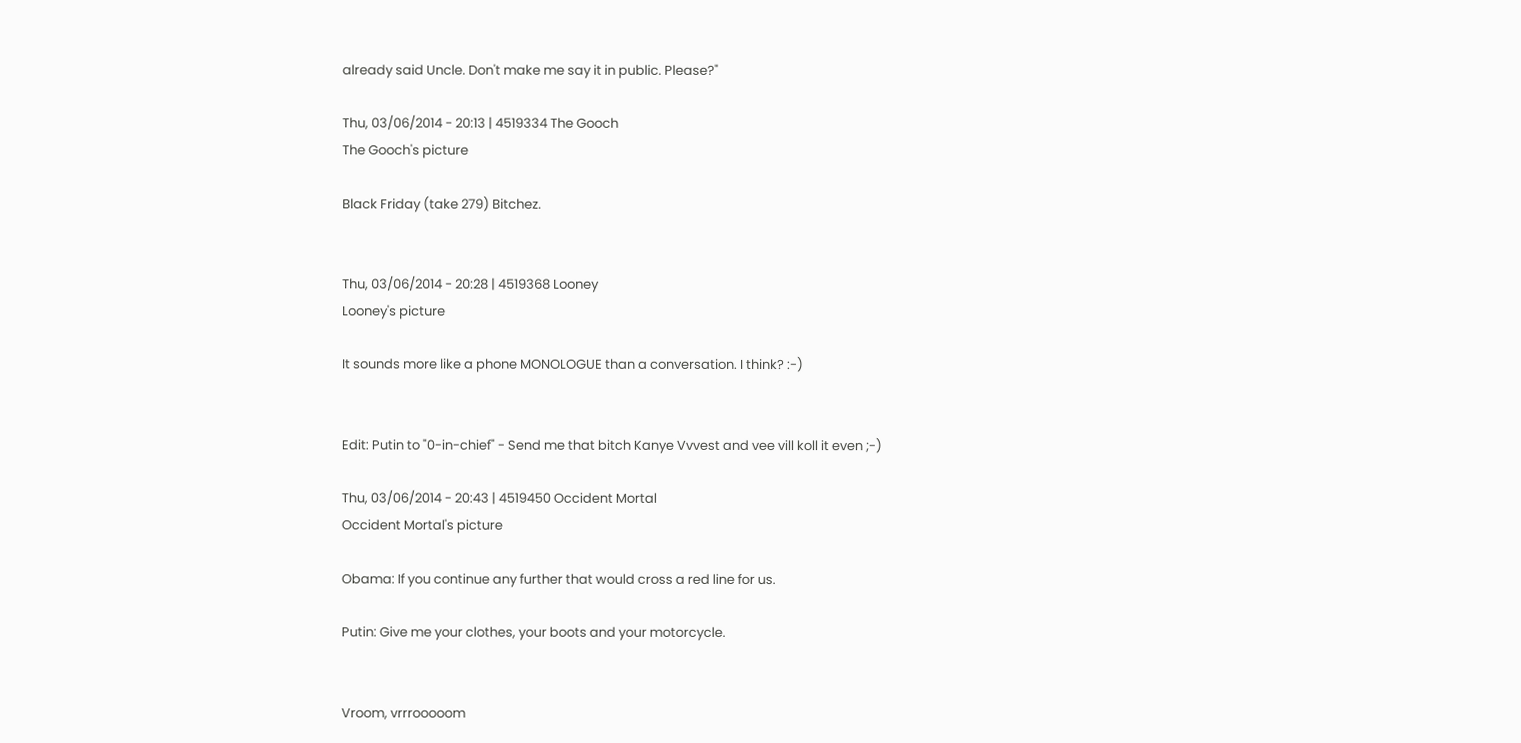already said Uncle. Don't make me say it in public. Please?"

Thu, 03/06/2014 - 20:13 | 4519334 The Gooch
The Gooch's picture

Black Friday (take 279) Bitchez.


Thu, 03/06/2014 - 20:28 | 4519368 Looney
Looney's picture

It sounds more like a phone MONOLOGUE than a conversation. I think? :-)


Edit: Putin to "0-in-chief" - Send me that bitch Kanye Vvvest and vee vill koll it even ;-)

Thu, 03/06/2014 - 20:43 | 4519450 Occident Mortal
Occident Mortal's picture

Obama: If you continue any further that would cross a red line for us.

Putin: Give me your clothes, your boots and your motorcycle.


Vroom, vrrrooooom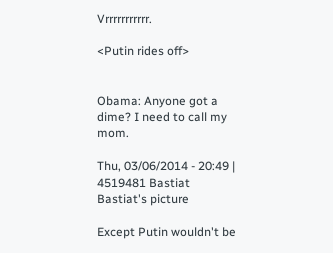Vrrrrrrrrrrr.

<Putin rides off>


Obama: Anyone got a dime? I need to call my mom.

Thu, 03/06/2014 - 20:49 | 4519481 Bastiat
Bastiat's picture

Except Putin wouldn't be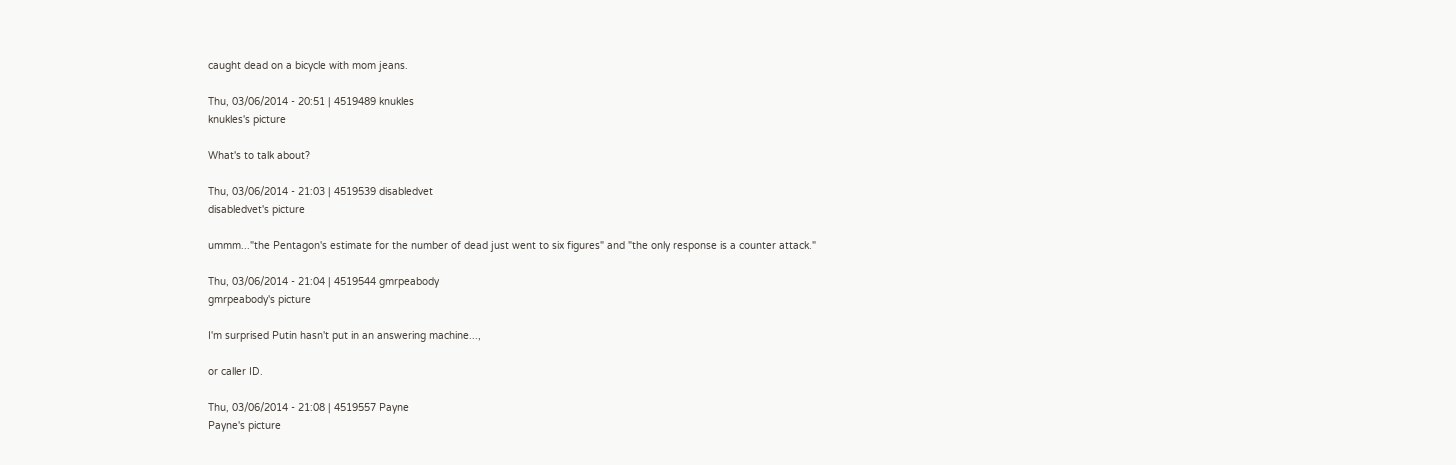caught dead on a bicycle with mom jeans.

Thu, 03/06/2014 - 20:51 | 4519489 knukles
knukles's picture

What's to talk about?

Thu, 03/06/2014 - 21:03 | 4519539 disabledvet
disabledvet's picture

ummm..."the Pentagon's estimate for the number of dead just went to six figures" and "the only response is a counter attack."

Thu, 03/06/2014 - 21:04 | 4519544 gmrpeabody
gmrpeabody's picture

I'm surprised Putin hasn't put in an answering machine...,

or caller ID.

Thu, 03/06/2014 - 21:08 | 4519557 Payne
Payne's picture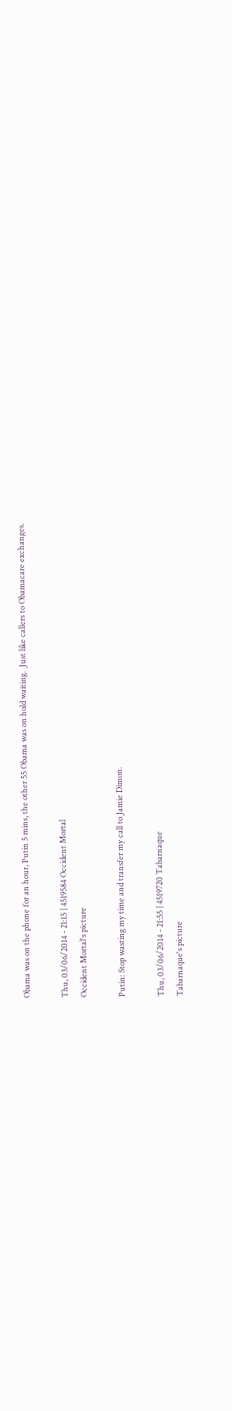Obama was on the phone for an hour, Putin 5 mins, the other 55 Obama was on hold waiting.  Just like callers to Obamacare exchanges.

Thu, 03/06/2014 - 21:15 | 4519584 Occident Mortal
Occident Mortal's picture

Putin: Stop wasting my time and transfer my call to Jamie Dimon.

Thu, 03/06/2014 - 21:55 | 4519720 Tabarnaque
Tabarnaque's picture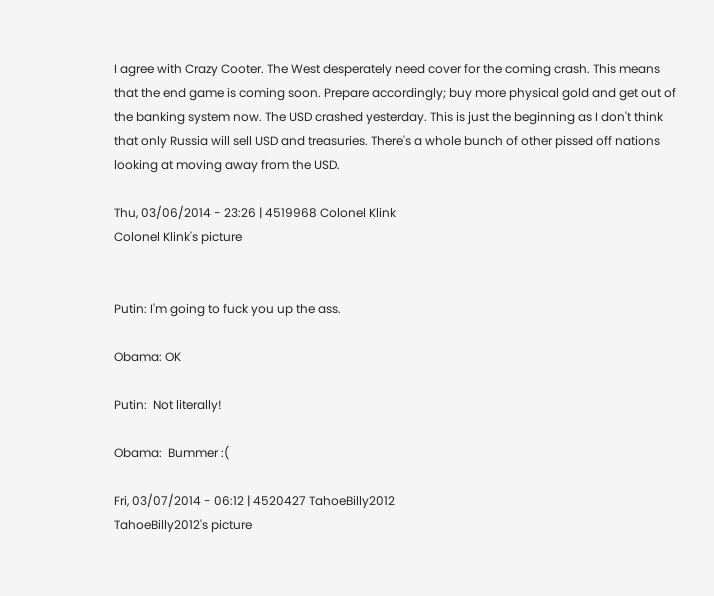I agree with Crazy Cooter. The West desperately need cover for the coming crash. This means that the end game is coming soon. Prepare accordingly; buy more physical gold and get out of the banking system now. The USD crashed yesterday. This is just the beginning as I don't think that only Russia will sell USD and treasuries. There's a whole bunch of other pissed off nations looking at moving away from the USD.

Thu, 03/06/2014 - 23:26 | 4519968 Colonel Klink
Colonel Klink's picture


Putin: I'm going to fuck you up the ass.

Obama: OK

Putin:  Not literally!

Obama:  Bummer :(

Fri, 03/07/2014 - 06:12 | 4520427 TahoeBilly2012
TahoeBilly2012's picture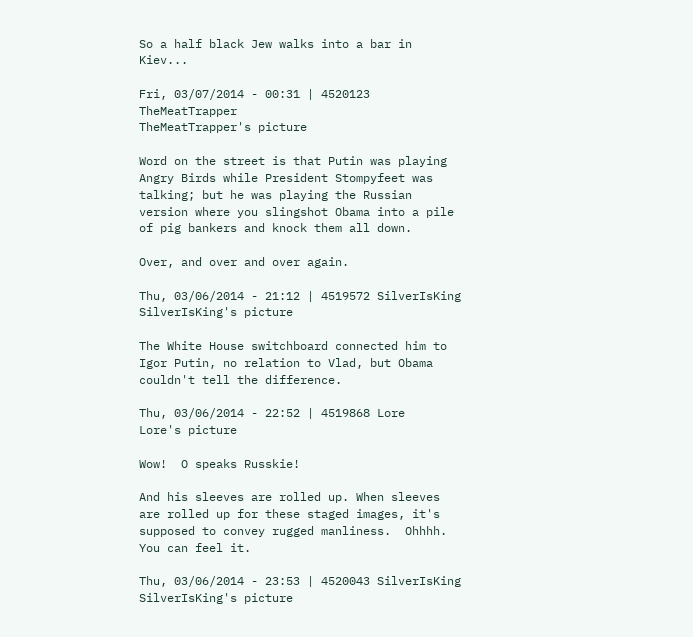So a half black Jew walks into a bar in Kiev...

Fri, 03/07/2014 - 00:31 | 4520123 TheMeatTrapper
TheMeatTrapper's picture

Word on the street is that Putin was playing Angry Birds while President Stompyfeet was talking; but he was playing the Russian version where you slingshot Obama into a pile of pig bankers and knock them all down.

Over, and over and over again.

Thu, 03/06/2014 - 21:12 | 4519572 SilverIsKing
SilverIsKing's picture

The White House switchboard connected him to Igor Putin, no relation to Vlad, but Obama couldn't tell the difference.

Thu, 03/06/2014 - 22:52 | 4519868 Lore
Lore's picture

Wow!  O speaks Russkie!

And his sleeves are rolled up. When sleeves are rolled up for these staged images, it's supposed to convey rugged manliness.  Ohhhh. You can feel it.

Thu, 03/06/2014 - 23:53 | 4520043 SilverIsKing
SilverIsKing's picture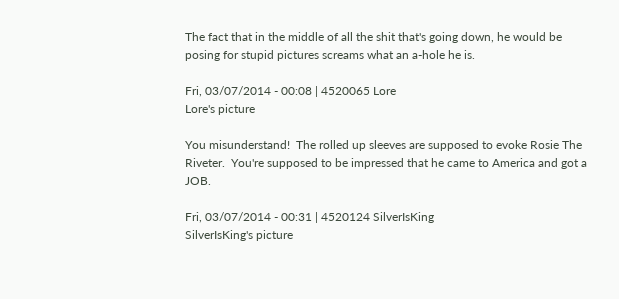The fact that in the middle of all the shit that's going down, he would be posing for stupid pictures screams what an a-hole he is.

Fri, 03/07/2014 - 00:08 | 4520065 Lore
Lore's picture

You misunderstand!  The rolled up sleeves are supposed to evoke Rosie The Riveter.  You're supposed to be impressed that he came to America and got a JOB.

Fri, 03/07/2014 - 00:31 | 4520124 SilverIsKing
SilverIsKing's picture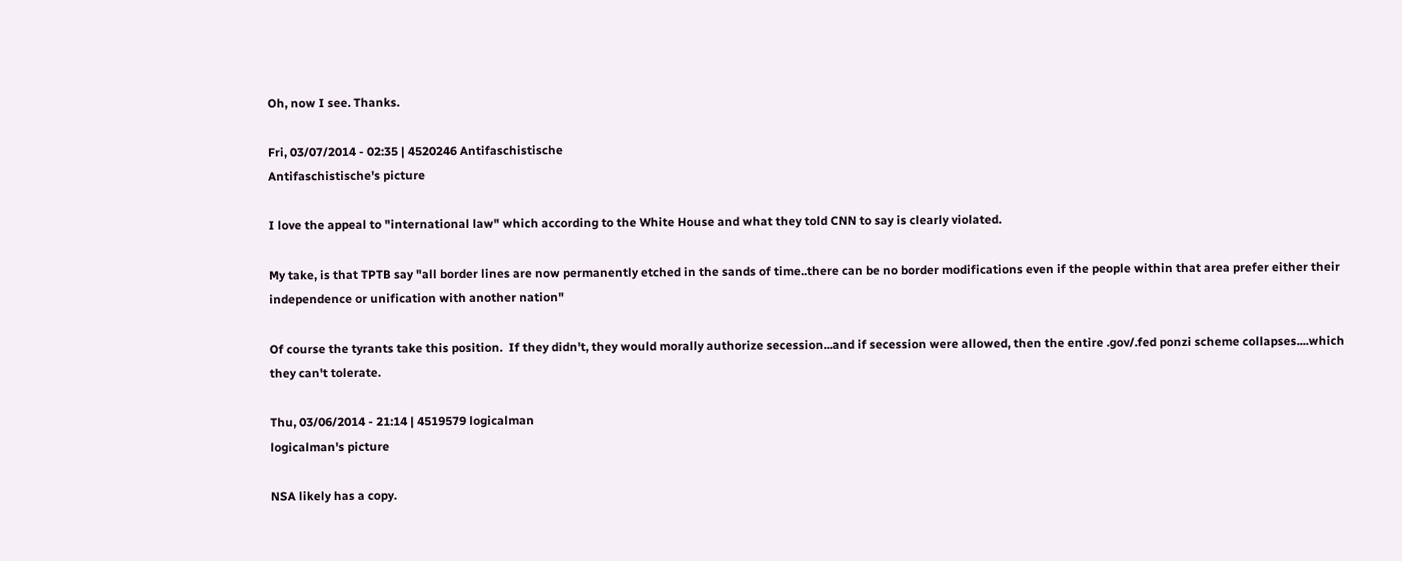Oh, now I see. Thanks.

Fri, 03/07/2014 - 02:35 | 4520246 Antifaschistische
Antifaschistische's picture

I love the appeal to "international law" which according to the White House and what they told CNN to say is clearly violated.

My take, is that TPTB say "all border lines are now permanently etched in the sands of time..there can be no border modifications even if the people within that area prefer either their independence or unification with another nation"

Of course the tyrants take this position.  If they didn't, they would morally authorize secession...and if secession were allowed, then the entire .gov/.fed ponzi scheme collapses....which they can't tolerate.

Thu, 03/06/2014 - 21:14 | 4519579 logicalman
logicalman's picture

NSA likely has a copy.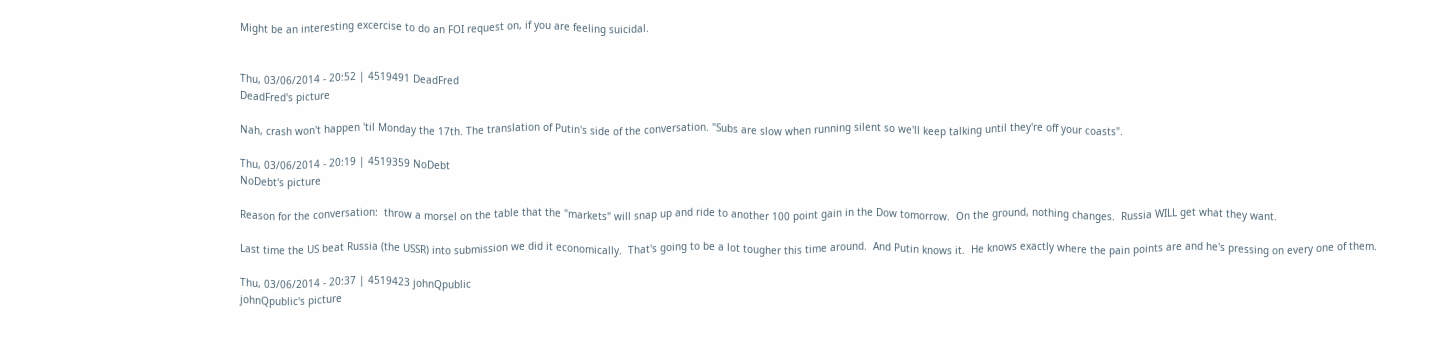Might be an interesting excercise to do an FOI request on, if you are feeling suicidal.


Thu, 03/06/2014 - 20:52 | 4519491 DeadFred
DeadFred's picture

Nah, crash won't happen 'til Monday the 17th. The translation of Putin's side of the conversation. "Subs are slow when running silent so we'll keep talking until they're off your coasts".

Thu, 03/06/2014 - 20:19 | 4519359 NoDebt
NoDebt's picture

Reason for the conversation:  throw a morsel on the table that the "markets" will snap up and ride to another 100 point gain in the Dow tomorrow.  On the ground, nothing changes.  Russia WILL get what they want.

Last time the US beat Russia (the USSR) into submission we did it economically.  That's going to be a lot tougher this time around.  And Putin knows it.  He knows exactly where the pain points are and he's pressing on every one of them.

Thu, 03/06/2014 - 20:37 | 4519423 johnQpublic
johnQpublic's picture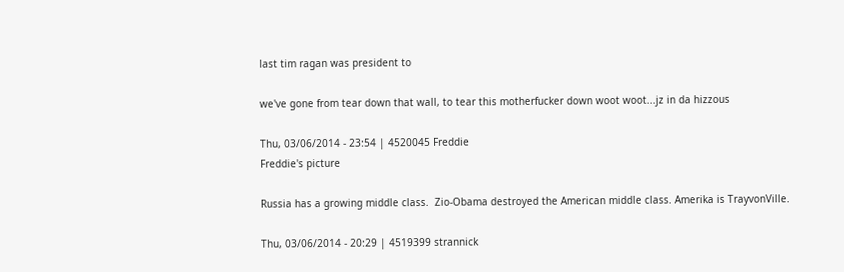last tim ragan was president to

we've gone from tear down that wall, to tear this motherfucker down woot woot...jz in da hizzous

Thu, 03/06/2014 - 23:54 | 4520045 Freddie
Freddie's picture

Russia has a growing middle class.  Zio-Obama destroyed the American middle class. Amerika is TrayvonVille.

Thu, 03/06/2014 - 20:29 | 4519399 strannick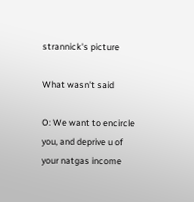strannick's picture

What wasn't said

O: We want to encircle you, and deprive u of your natgas income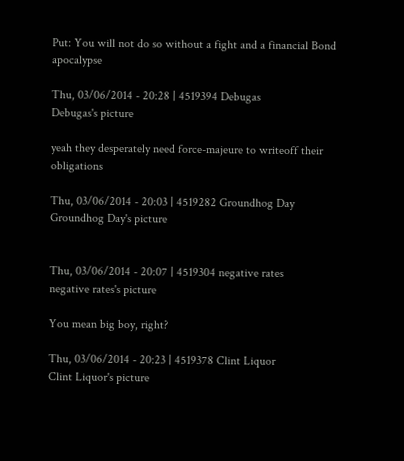Put: You will not do so without a fight and a financial Bond apocalypse

Thu, 03/06/2014 - 20:28 | 4519394 Debugas
Debugas's picture

yeah they desperately need force-majeure to writeoff their obligations

Thu, 03/06/2014 - 20:03 | 4519282 Groundhog Day
Groundhog Day's picture


Thu, 03/06/2014 - 20:07 | 4519304 negative rates
negative rates's picture

You mean big boy, right?

Thu, 03/06/2014 - 20:23 | 4519378 Clint Liquor
Clint Liquor's picture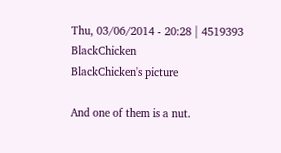Thu, 03/06/2014 - 20:28 | 4519393 BlackChicken
BlackChicken's picture

And one of them is a nut.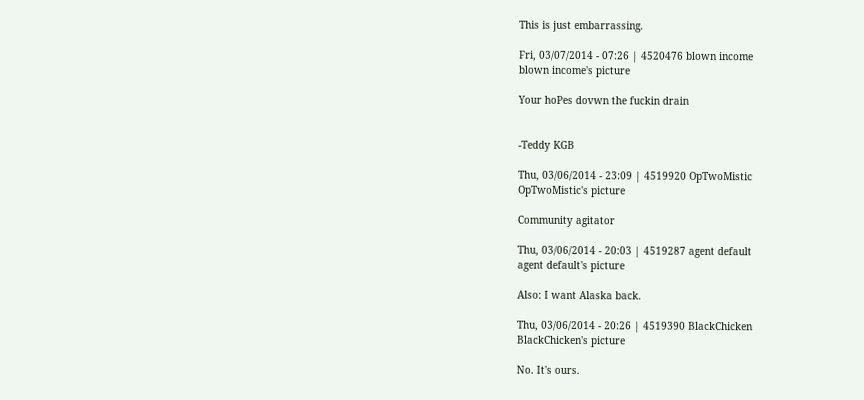This is just embarrassing.

Fri, 03/07/2014 - 07:26 | 4520476 blown income
blown income's picture

Your hoPes dovwn the fuckin drain


-Teddy KGB

Thu, 03/06/2014 - 23:09 | 4519920 OpTwoMistic
OpTwoMistic's picture

Community agitator

Thu, 03/06/2014 - 20:03 | 4519287 agent default
agent default's picture

Also: I want Alaska back.

Thu, 03/06/2014 - 20:26 | 4519390 BlackChicken
BlackChicken's picture

No. It's ours.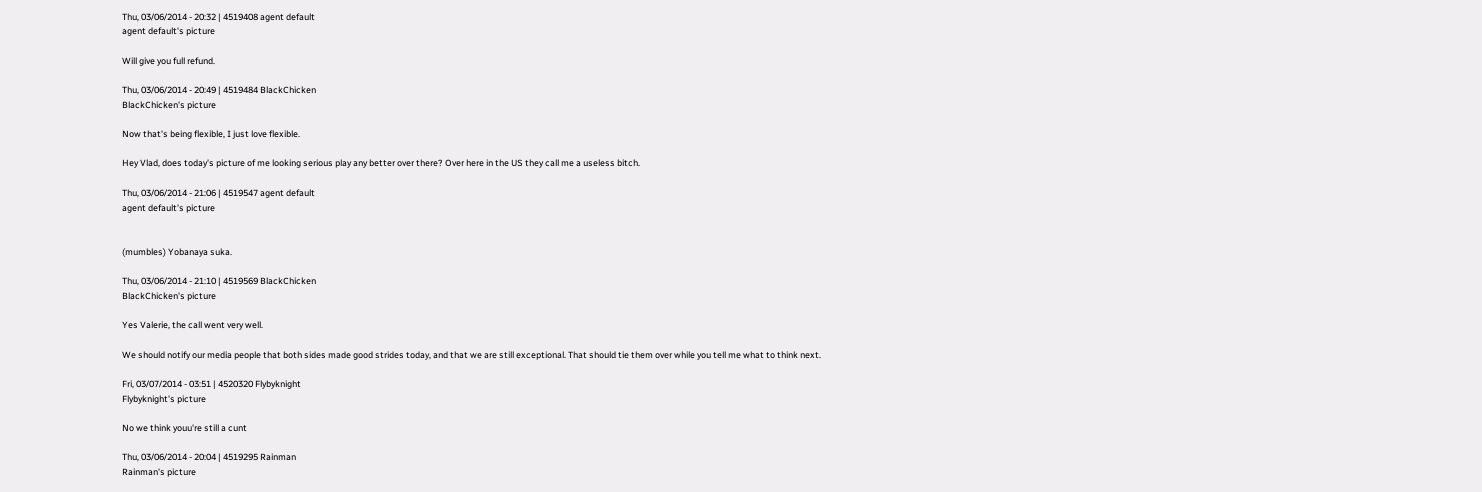Thu, 03/06/2014 - 20:32 | 4519408 agent default
agent default's picture

Will give you full refund.

Thu, 03/06/2014 - 20:49 | 4519484 BlackChicken
BlackChicken's picture

Now that's being flexible, I just love flexible.

Hey Vlad, does today's picture of me looking serious play any better over there? Over here in the US they call me a useless bitch.

Thu, 03/06/2014 - 21:06 | 4519547 agent default
agent default's picture


(mumbles) Yobanaya suka.

Thu, 03/06/2014 - 21:10 | 4519569 BlackChicken
BlackChicken's picture

Yes Valerie, the call went very well.

We should notify our media people that both sides made good strides today, and that we are still exceptional. That should tie them over while you tell me what to think next.

Fri, 03/07/2014 - 03:51 | 4520320 Flybyknight
Flybyknight's picture

No we think youu're still a cunt

Thu, 03/06/2014 - 20:04 | 4519295 Rainman
Rainman's picture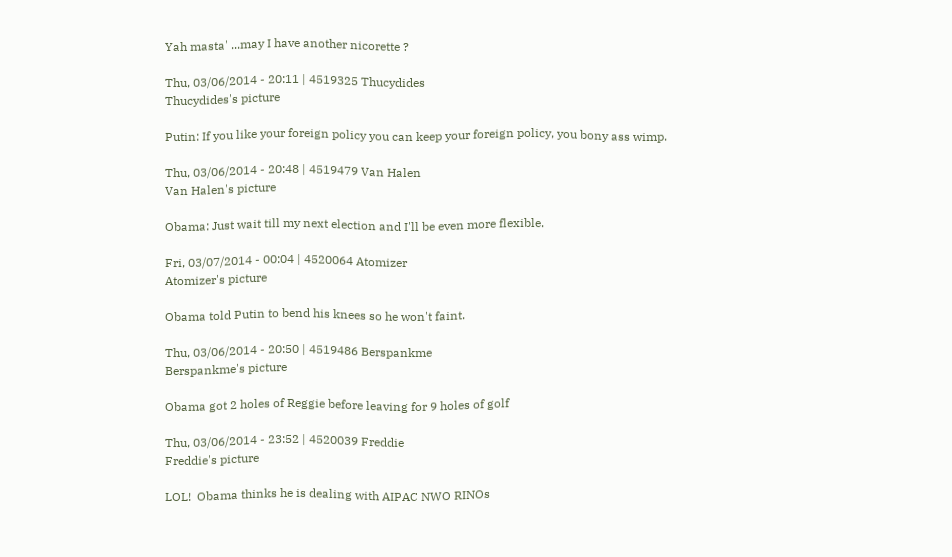Yah masta' ...may I have another nicorette ?

Thu, 03/06/2014 - 20:11 | 4519325 Thucydides
Thucydides's picture

Putin: If you like your foreign policy you can keep your foreign policy, you bony ass wimp.

Thu, 03/06/2014 - 20:48 | 4519479 Van Halen
Van Halen's picture

Obama: Just wait till my next election and I'll be even more flexible.

Fri, 03/07/2014 - 00:04 | 4520064 Atomizer
Atomizer's picture

Obama told Putin to bend his knees so he won't faint.

Thu, 03/06/2014 - 20:50 | 4519486 Berspankme
Berspankme's picture

Obama got 2 holes of Reggie before leaving for 9 holes of golf

Thu, 03/06/2014 - 23:52 | 4520039 Freddie
Freddie's picture

LOL!  Obama thinks he is dealing with AIPAC NWO RINOs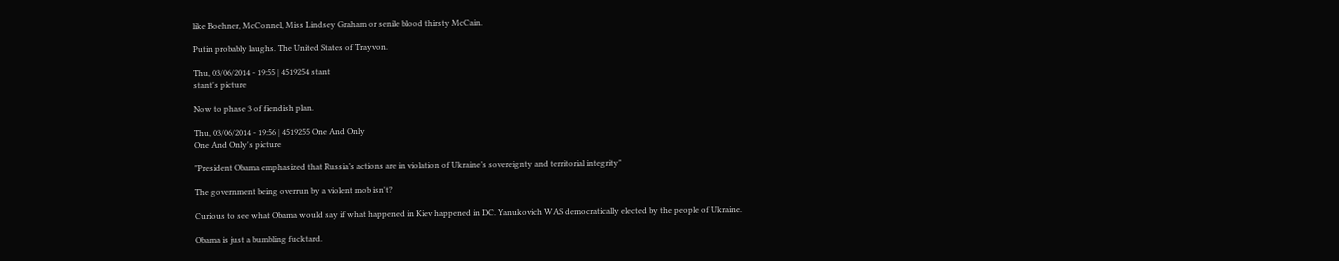like Boehner, McConnel, Miss Lindsey Graham or senile blood thirsty McCain.

Putin probably laughs. The United States of Trayvon.

Thu, 03/06/2014 - 19:55 | 4519254 stant
stant's picture

Now to phase 3 of fiendish plan.

Thu, 03/06/2014 - 19:56 | 4519255 One And Only
One And Only's picture

"President Obama emphasized that Russia’s actions are in violation of Ukraine’s sovereignty and territorial integrity"

The government being overrun by a violent mob isn't?

Curious to see what Obama would say if what happened in Kiev happened in DC. Yanukovich WAS democratically elected by the people of Ukraine.

Obama is just a bumbling fucktard.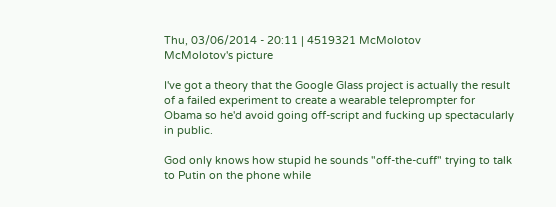Thu, 03/06/2014 - 20:11 | 4519321 McMolotov
McMolotov's picture

I've got a theory that the Google Glass project is actually the result of a failed experiment to create a wearable teleprompter for Obama so he'd avoid going off-script and fucking up spectacularly in public.

God only knows how stupid he sounds "off-the-cuff" trying to talk to Putin on the phone while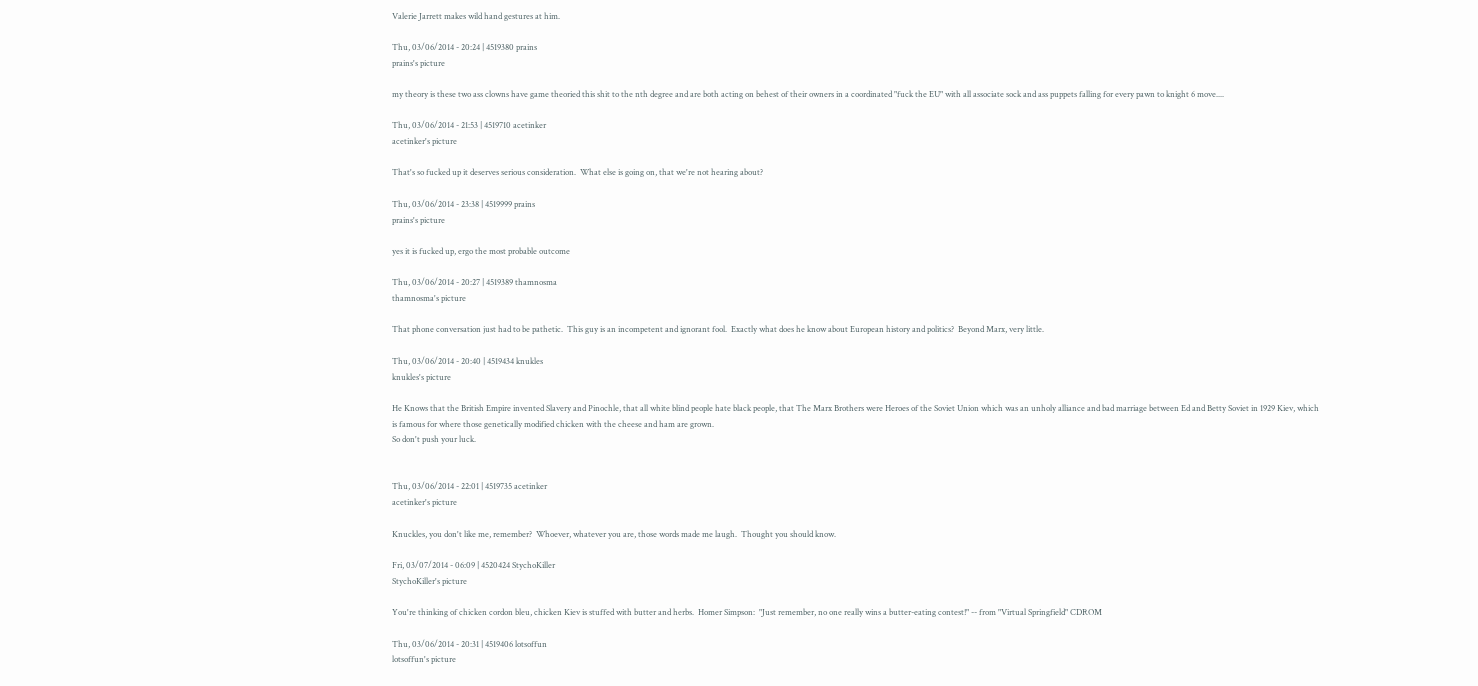Valerie Jarrett makes wild hand gestures at him.

Thu, 03/06/2014 - 20:24 | 4519380 prains
prains's picture

my theory is these two ass clowns have game theoried this shit to the nth degree and are both acting on behest of their owners in a coordinated "fuck the EU" with all associate sock and ass puppets falling for every pawn to knight 6 move....

Thu, 03/06/2014 - 21:53 | 4519710 acetinker
acetinker's picture

That's so fucked up it deserves serious consideration.  What else is going on, that we're not hearing about?

Thu, 03/06/2014 - 23:38 | 4519999 prains
prains's picture

yes it is fucked up, ergo the most probable outcome

Thu, 03/06/2014 - 20:27 | 4519389 thamnosma
thamnosma's picture

That phone conversation just had to be pathetic.  This guy is an incompetent and ignorant fool.  Exactly what does he know about European history and politics?  Beyond Marx, very little.

Thu, 03/06/2014 - 20:40 | 4519434 knukles
knukles's picture

He Knows that the British Empire invented Slavery and Pinochle, that all white blind people hate black people, that The Marx Brothers were Heroes of the Soviet Union which was an unholy alliance and bad marriage between Ed and Betty Soviet in 1929 Kiev, which is famous for where those genetically modified chicken with the cheese and ham are grown.
So don't push your luck.


Thu, 03/06/2014 - 22:01 | 4519735 acetinker
acetinker's picture

Knuckles, you don't like me, remember?  Whoever, whatever you are, those words made me laugh.  Thought you should know.

Fri, 03/07/2014 - 06:09 | 4520424 StychoKiller
StychoKiller's picture

You're thinking of chicken cordon bleu, chicken Kiev is stuffed with butter and herbs.  Homer Simpson:  "Just remember, no one really wins a butter-eating contest!" -- from "Virtual Springfield" CDROM

Thu, 03/06/2014 - 20:31 | 4519406 lotsoffun
lotsoffun's picture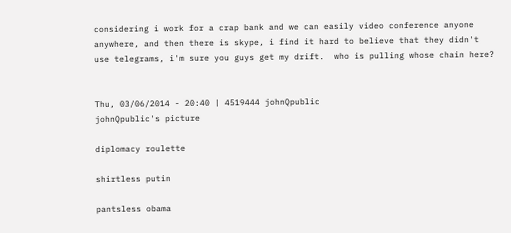considering i work for a crap bank and we can easily video conference anyone anywhere, and then there is skype, i find it hard to believe that they didn't use telegrams, i'm sure you guys get my drift.  who is pulling whose chain here?


Thu, 03/06/2014 - 20:40 | 4519444 johnQpublic
johnQpublic's picture

diplomacy roulette

shirtless putin

pantsless obama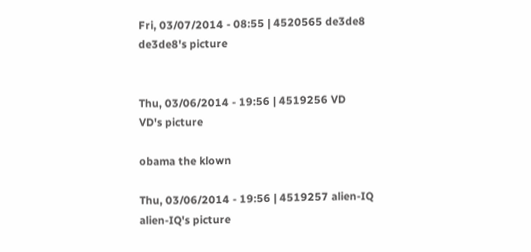Fri, 03/07/2014 - 08:55 | 4520565 de3de8
de3de8's picture


Thu, 03/06/2014 - 19:56 | 4519256 VD
VD's picture

obama the klown

Thu, 03/06/2014 - 19:56 | 4519257 alien-IQ
alien-IQ's picture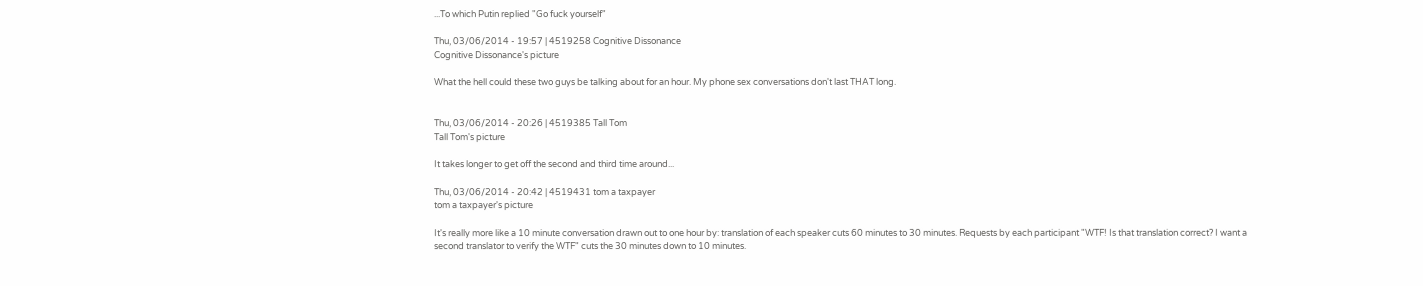...To which Putin replied "Go fuck yourself"

Thu, 03/06/2014 - 19:57 | 4519258 Cognitive Dissonance
Cognitive Dissonance's picture

What the hell could these two guys be talking about for an hour. My phone sex conversations don't last THAT long.


Thu, 03/06/2014 - 20:26 | 4519385 Tall Tom
Tall Tom's picture

It takes longer to get off the second and third time around...

Thu, 03/06/2014 - 20:42 | 4519431 tom a taxpayer
tom a taxpayer's picture

It's really more like a 10 minute conversation drawn out to one hour by: translation of each speaker cuts 60 minutes to 30 minutes. Requests by each participant "WTF! Is that translation correct? I want a second translator to verify the WTF" cuts the 30 minutes down to 10 minutes.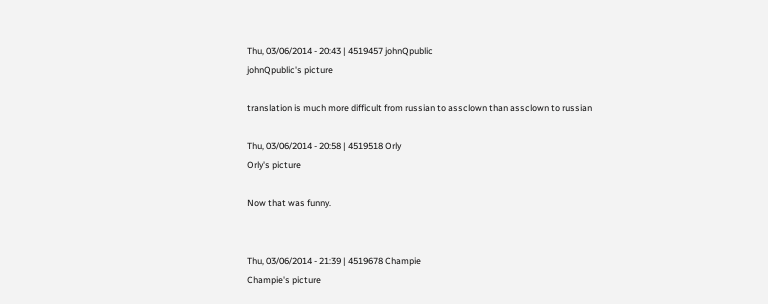Thu, 03/06/2014 - 20:43 | 4519457 johnQpublic
johnQpublic's picture

translation is much more difficult from russian to assclown than assclown to russian

Thu, 03/06/2014 - 20:58 | 4519518 Orly
Orly's picture

Now that was funny.


Thu, 03/06/2014 - 21:39 | 4519678 Champie
Champie's picture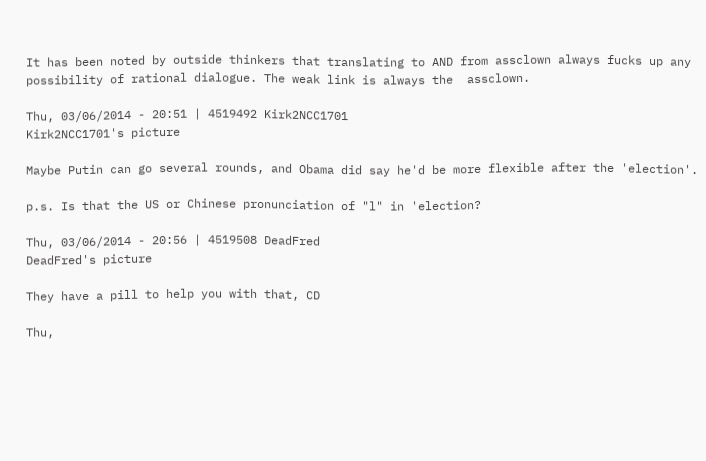It has been noted by outside thinkers that translating to AND from assclown always fucks up any possibility of rational dialogue. The weak link is always the  assclown.

Thu, 03/06/2014 - 20:51 | 4519492 Kirk2NCC1701
Kirk2NCC1701's picture

Maybe Putin can go several rounds, and Obama did say he'd be more flexible after the 'election'.

p.s. Is that the US or Chinese pronunciation of "l" in 'election?

Thu, 03/06/2014 - 20:56 | 4519508 DeadFred
DeadFred's picture

They have a pill to help you with that, CD

Thu,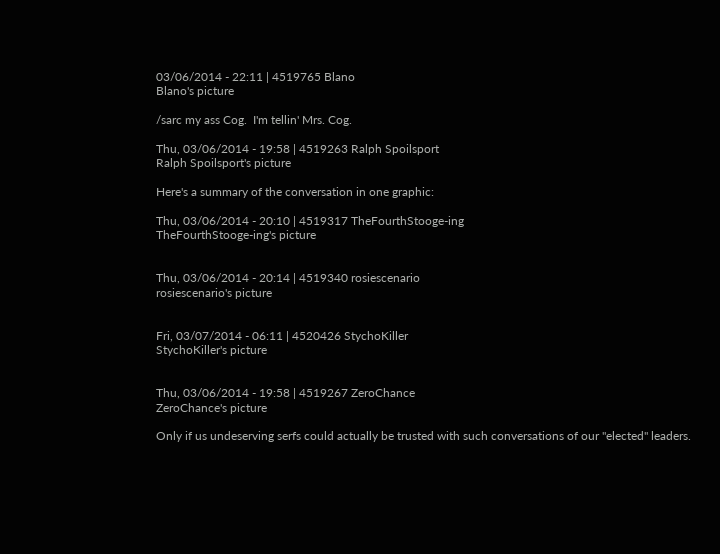03/06/2014 - 22:11 | 4519765 Blano
Blano's picture

/sarc my ass Cog.  I'm tellin' Mrs. Cog.

Thu, 03/06/2014 - 19:58 | 4519263 Ralph Spoilsport
Ralph Spoilsport's picture

Here's a summary of the conversation in one graphic:

Thu, 03/06/2014 - 20:10 | 4519317 TheFourthStooge-ing
TheFourthStooge-ing's picture


Thu, 03/06/2014 - 20:14 | 4519340 rosiescenario
rosiescenario's picture


Fri, 03/07/2014 - 06:11 | 4520426 StychoKiller
StychoKiller's picture


Thu, 03/06/2014 - 19:58 | 4519267 ZeroChance
ZeroChance's picture

Only if us undeserving serfs could actually be trusted with such conversations of our "elected" leaders.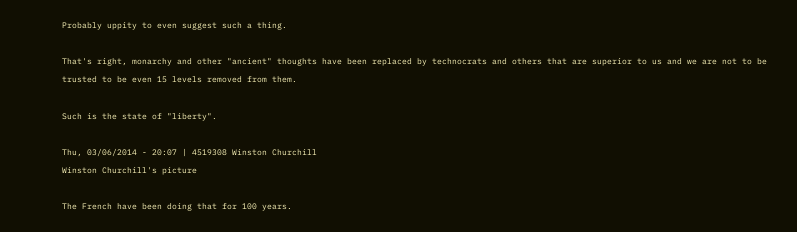Probably uppity to even suggest such a thing.

That's right, monarchy and other "ancient" thoughts have been replaced by technocrats and others that are superior to us and we are not to be trusted to be even 15 levels removed from them.

Such is the state of "liberty".

Thu, 03/06/2014 - 20:07 | 4519308 Winston Churchill
Winston Churchill's picture

The French have been doing that for 100 years.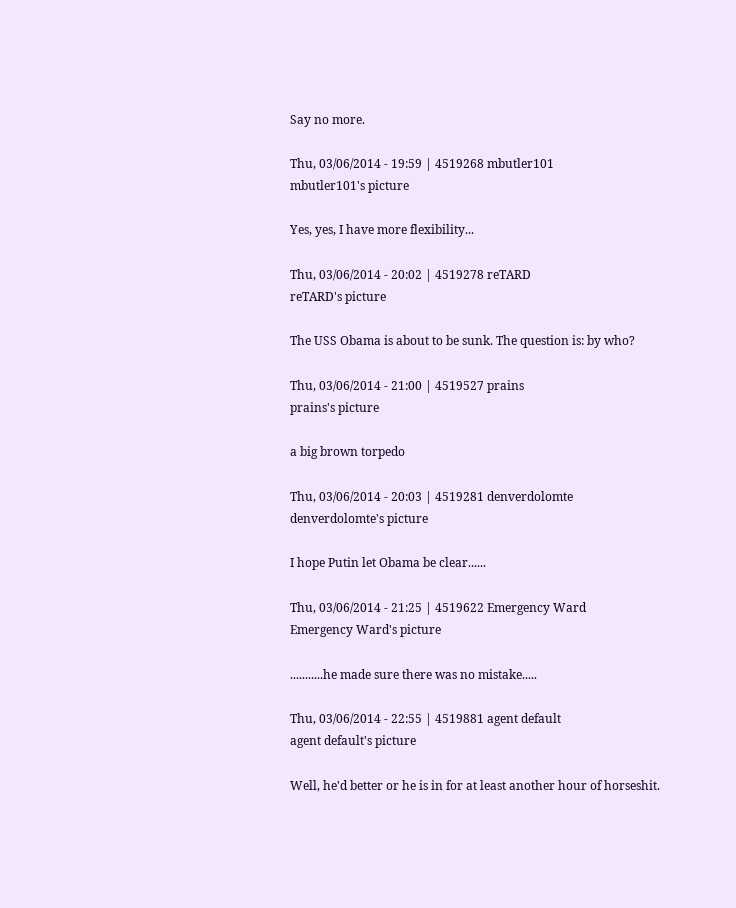Say no more.

Thu, 03/06/2014 - 19:59 | 4519268 mbutler101
mbutler101's picture

Yes, yes, I have more flexibility...

Thu, 03/06/2014 - 20:02 | 4519278 reTARD
reTARD's picture

The USS Obama is about to be sunk. The question is: by who?

Thu, 03/06/2014 - 21:00 | 4519527 prains
prains's picture

a big brown torpedo

Thu, 03/06/2014 - 20:03 | 4519281 denverdolomte
denverdolomte's picture

I hope Putin let Obama be clear......

Thu, 03/06/2014 - 21:25 | 4519622 Emergency Ward
Emergency Ward's picture

...........he made sure there was no mistake.....

Thu, 03/06/2014 - 22:55 | 4519881 agent default
agent default's picture

Well, he'd better or he is in for at least another hour of horseshit.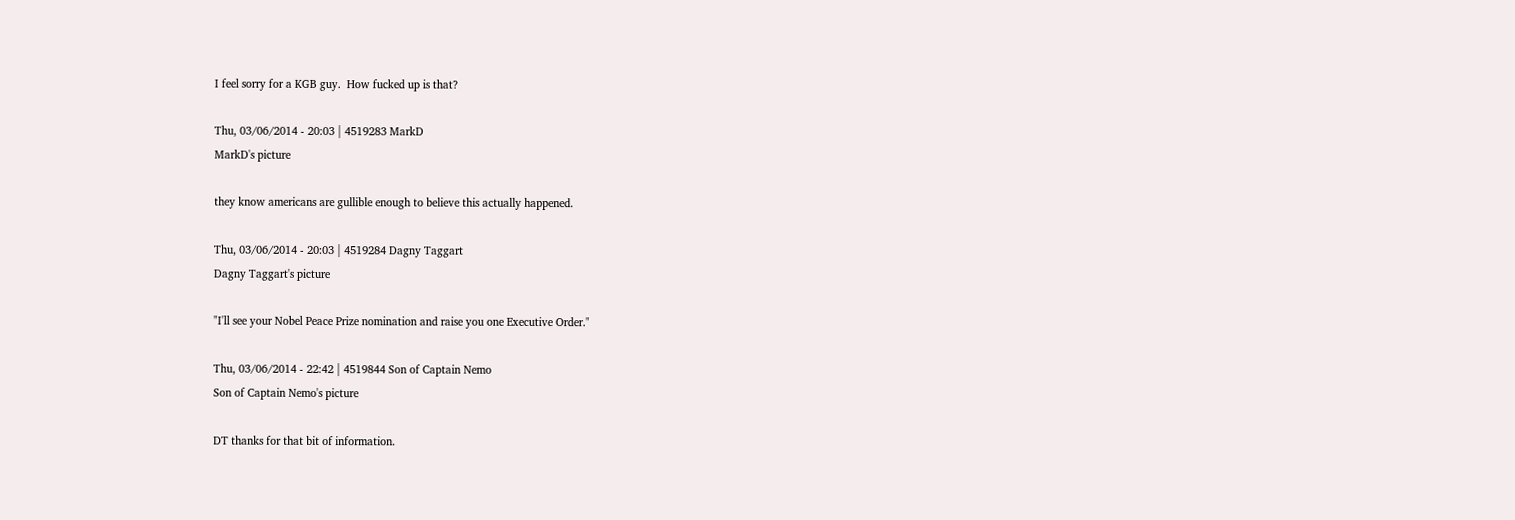I feel sorry for a KGB guy.  How fucked up is that?

Thu, 03/06/2014 - 20:03 | 4519283 MarkD
MarkD's picture

they know americans are gullible enough to believe this actually happened.

Thu, 03/06/2014 - 20:03 | 4519284 Dagny Taggart
Dagny Taggart's picture

"I'll see your Nobel Peace Prize nomination and raise you one Executive Order."

Thu, 03/06/2014 - 22:42 | 4519844 Son of Captain Nemo
Son of Captain Nemo's picture

DT thanks for that bit of information.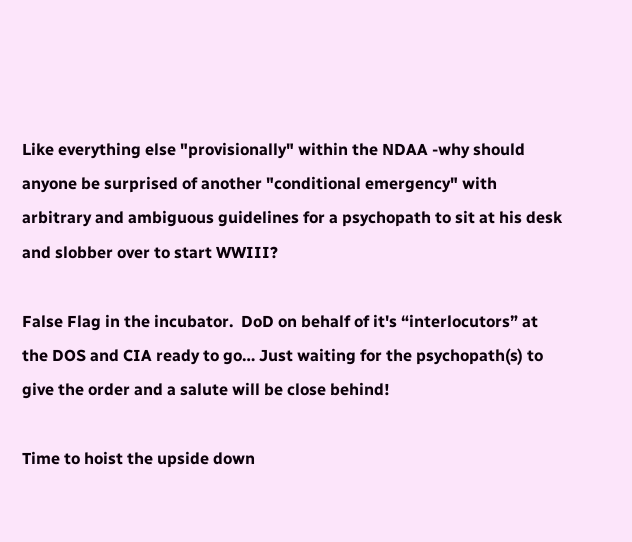Like everything else "provisionally" within the NDAA -why should anyone be surprised of another "conditional emergency" with arbitrary and ambiguous guidelines for a psychopath to sit at his desk and slobber over to start WWIII?

False Flag in the incubator.  DoD on behalf of it's “interlocutors” at the DOS and CIA ready to go… Just waiting for the psychopath(s) to give the order and a salute will be close behind!

Time to hoist the upside down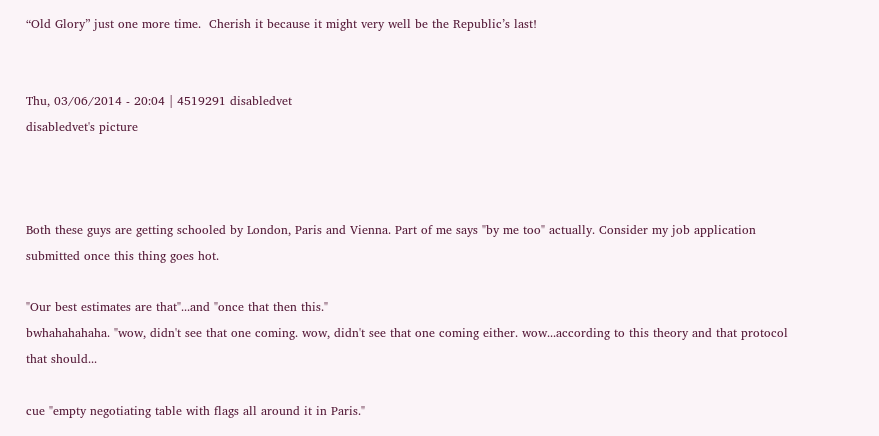“Old Glory” just one more time.  Cherish it because it might very well be the Republic’s last!


Thu, 03/06/2014 - 20:04 | 4519291 disabledvet
disabledvet's picture



Both these guys are getting schooled by London, Paris and Vienna. Part of me says "by me too" actually. Consider my job application submitted once this thing goes hot.

"Our best estimates are that"...and "once that then this."
bwhahahahaha. "wow, didn't see that one coming. wow, didn't see that one coming either. wow...according to this theory and that protocol that should...

cue "empty negotiating table with flags all around it in Paris."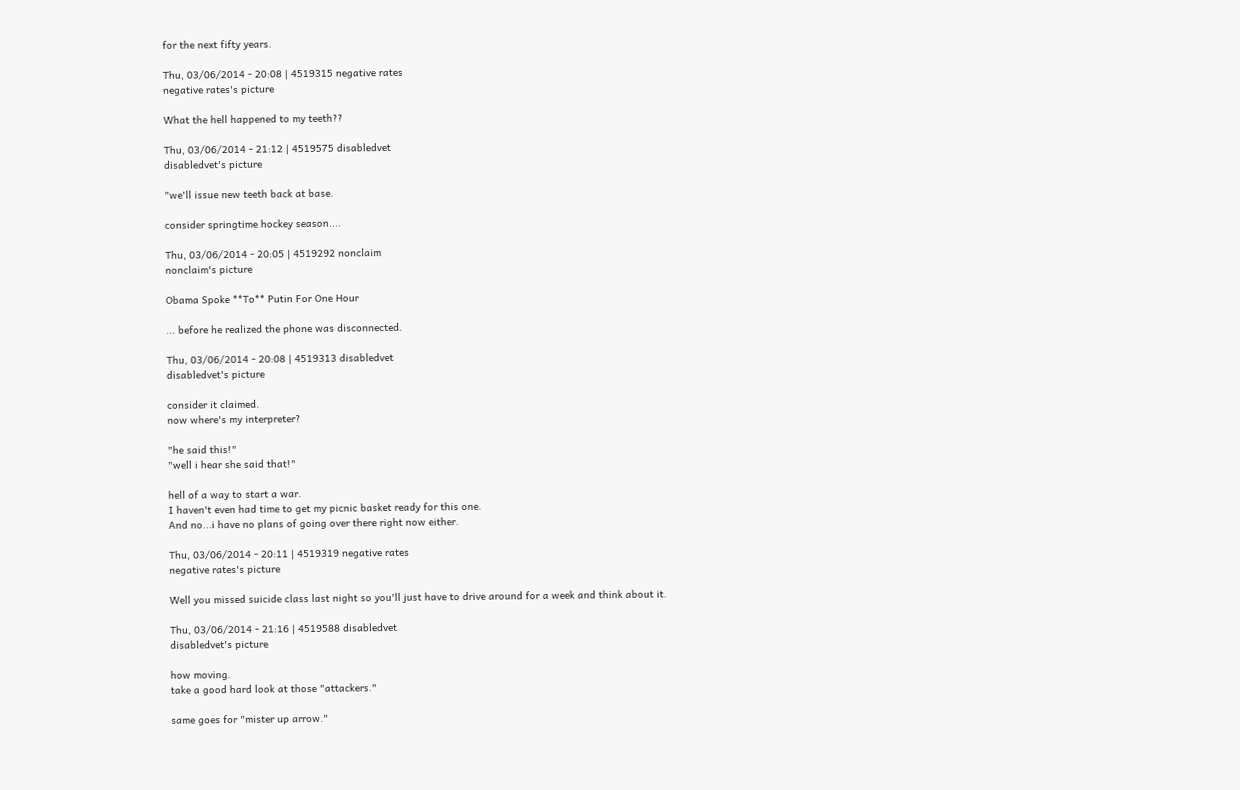for the next fifty years.

Thu, 03/06/2014 - 20:08 | 4519315 negative rates
negative rates's picture

What the hell happened to my teeth??

Thu, 03/06/2014 - 21:12 | 4519575 disabledvet
disabledvet's picture

"we'll issue new teeth back at base.

consider springtime hockey season....

Thu, 03/06/2014 - 20:05 | 4519292 nonclaim
nonclaim's picture

Obama Spoke **To** Putin For One Hour

... before he realized the phone was disconnected.

Thu, 03/06/2014 - 20:08 | 4519313 disabledvet
disabledvet's picture

consider it claimed.
now where's my interpreter?

"he said this!"
"well i hear she said that!"

hell of a way to start a war.
I haven't even had time to get my picnic basket ready for this one.
And no...i have no plans of going over there right now either.

Thu, 03/06/2014 - 20:11 | 4519319 negative rates
negative rates's picture

Well you missed suicide class last night so you'll just have to drive around for a week and think about it.

Thu, 03/06/2014 - 21:16 | 4519588 disabledvet
disabledvet's picture

how moving.
take a good hard look at those "attackers."

same goes for "mister up arrow."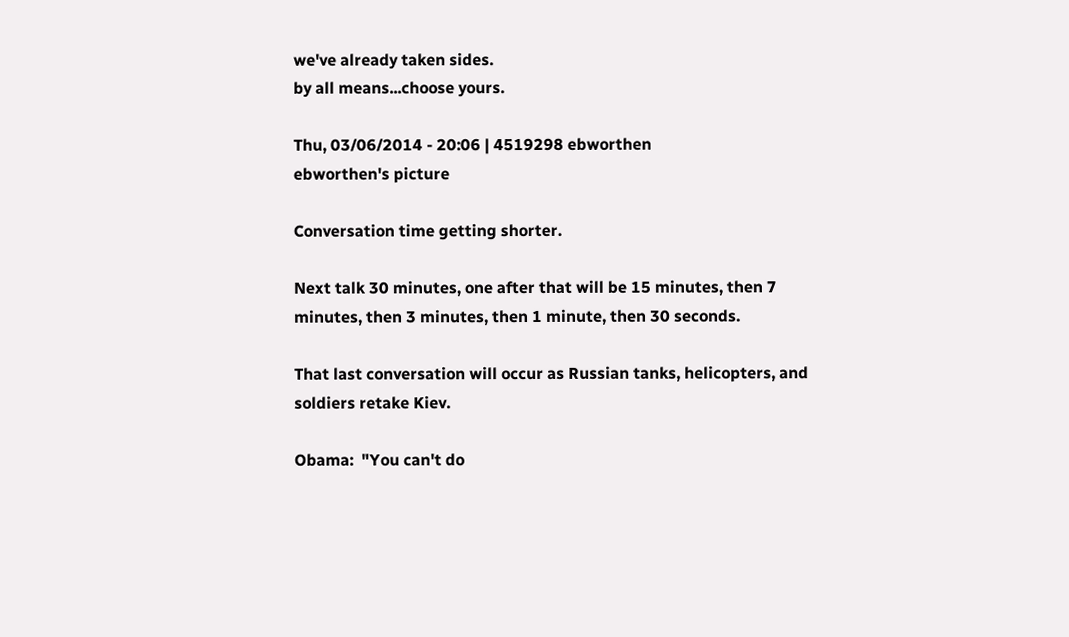we've already taken sides.
by all means...choose yours.

Thu, 03/06/2014 - 20:06 | 4519298 ebworthen
ebworthen's picture

Conversation time getting shorter.

Next talk 30 minutes, one after that will be 15 minutes, then 7 minutes, then 3 minutes, then 1 minute, then 30 seconds.

That last conversation will occur as Russian tanks, helicopters, and soldiers retake Kiev.

Obama:  "You can't do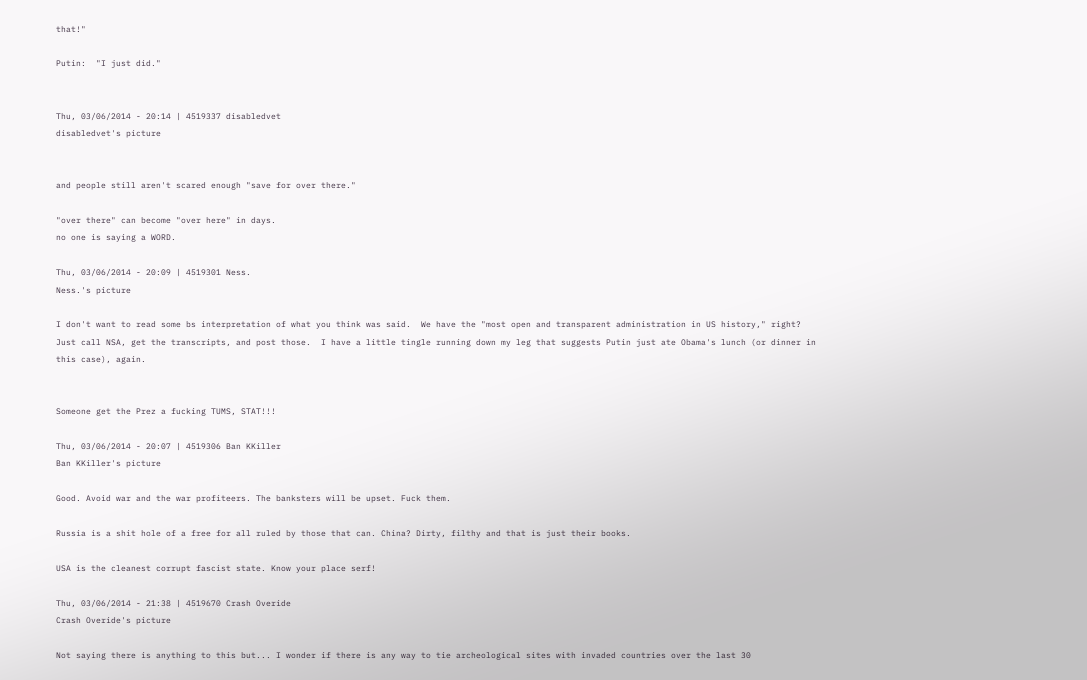that!"

Putin:  "I just did."


Thu, 03/06/2014 - 20:14 | 4519337 disabledvet
disabledvet's picture


and people still aren't scared enough "save for over there."

"over there" can become "over here" in days.
no one is saying a WORD.

Thu, 03/06/2014 - 20:09 | 4519301 Ness.
Ness.'s picture

I don't want to read some bs interpretation of what you think was said.  We have the "most open and transparent administration in US history," right?  Just call NSA, get the transcripts, and post those.  I have a little tingle running down my leg that suggests Putin just ate Obama's lunch (or dinner in this case), again.


Someone get the Prez a fucking TUMS, STAT!!!

Thu, 03/06/2014 - 20:07 | 4519306 Ban KKiller
Ban KKiller's picture

Good. Avoid war and the war profiteers. The banksters will be upset. Fuck them.

Russia is a shit hole of a free for all ruled by those that can. China? Dirty, filthy and that is just their books.

USA is the cleanest corrupt fascist state. Know your place serf!

Thu, 03/06/2014 - 21:38 | 4519670 Crash Overide
Crash Overide's picture

Not saying there is anything to this but... I wonder if there is any way to tie archeological sites with invaded countries over the last 30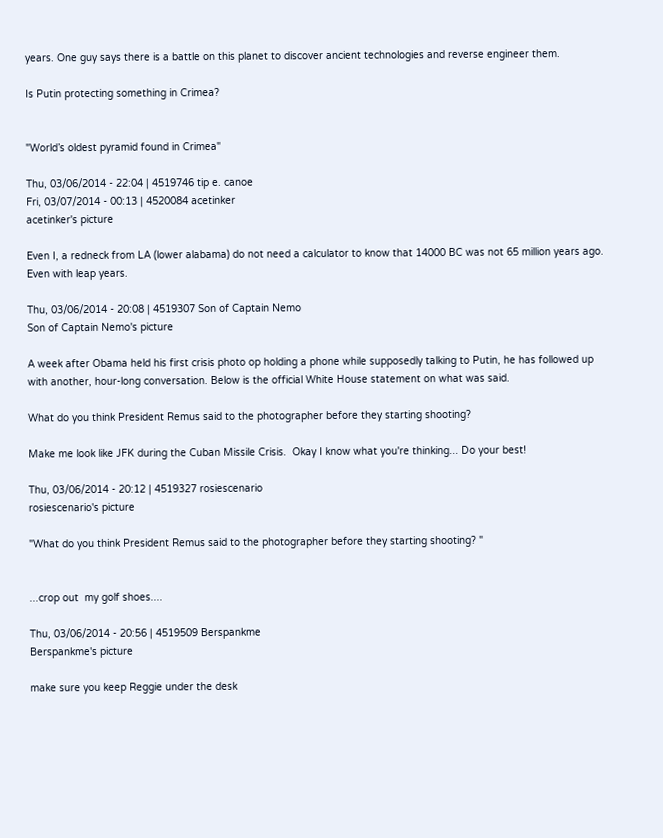years. One guy says there is a battle on this planet to discover ancient technologies and reverse engineer them.

Is Putin protecting something in Crimea?


"World’s oldest pyramid found in Crimea"

Thu, 03/06/2014 - 22:04 | 4519746 tip e. canoe
Fri, 03/07/2014 - 00:13 | 4520084 acetinker
acetinker's picture

Even I, a redneck from LA (lower alabama) do not need a calculator to know that 14000 BC was not 65 million years ago.  Even with leap years.

Thu, 03/06/2014 - 20:08 | 4519307 Son of Captain Nemo
Son of Captain Nemo's picture

A week after Obama held his first crisis photo op holding a phone while supposedly talking to Putin, he has followed up with another, hour-long conversation. Below is the official White House statement on what was said.

What do you think President Remus said to the photographer before they starting shooting?

Make me look like JFK during the Cuban Missile Crisis.  Okay I know what you're thinking... Do your best!

Thu, 03/06/2014 - 20:12 | 4519327 rosiescenario
rosiescenario's picture

"What do you think President Remus said to the photographer before they starting shooting? "


...crop out  my golf shoes....

Thu, 03/06/2014 - 20:56 | 4519509 Berspankme
Berspankme's picture

make sure you keep Reggie under the desk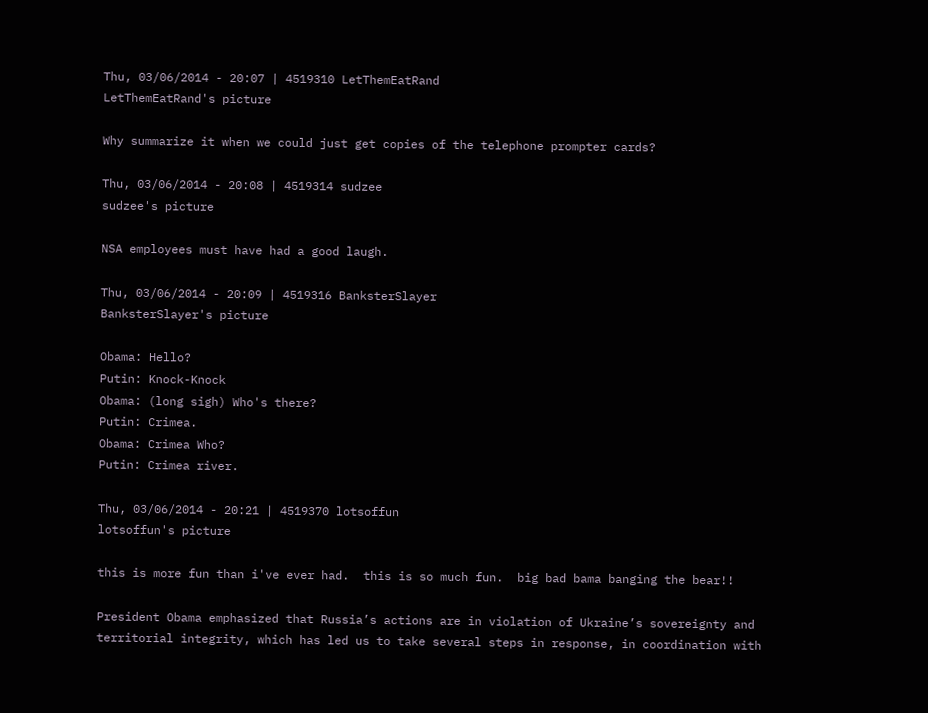Thu, 03/06/2014 - 20:07 | 4519310 LetThemEatRand
LetThemEatRand's picture

Why summarize it when we could just get copies of the telephone prompter cards?

Thu, 03/06/2014 - 20:08 | 4519314 sudzee
sudzee's picture

NSA employees must have had a good laugh.

Thu, 03/06/2014 - 20:09 | 4519316 BanksterSlayer
BanksterSlayer's picture

Obama: Hello?
Putin: Knock-Knock
Obama: (long sigh) Who's there?
Putin: Crimea.
Obama: Crimea Who?
Putin: Crimea river.

Thu, 03/06/2014 - 20:21 | 4519370 lotsoffun
lotsoffun's picture

this is more fun than i've ever had.  this is so much fun.  big bad bama banging the bear!!

President Obama emphasized that Russia’s actions are in violation of Ukraine’s sovereignty and territorial integrity, which has led us to take several steps in response, in coordination with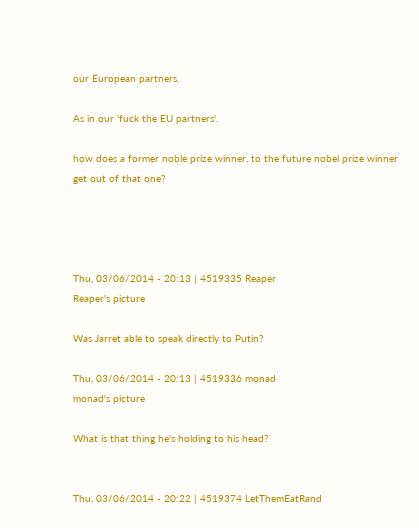our European partners.

As in our 'fuck the EU partners'.

how does a former noble prize winner, to the future nobel prize winner get out of that one?




Thu, 03/06/2014 - 20:13 | 4519335 Reaper
Reaper's picture

Was Jarret able to speak directly to Putin?

Thu, 03/06/2014 - 20:13 | 4519336 monad
monad's picture

What is that thing he's holding to his head?


Thu, 03/06/2014 - 20:22 | 4519374 LetThemEatRand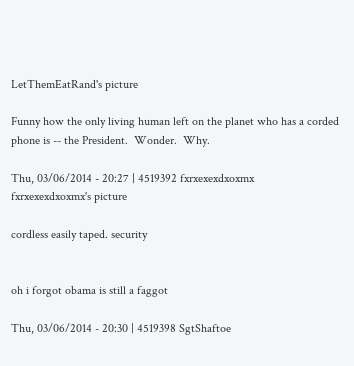LetThemEatRand's picture

Funny how the only living human left on the planet who has a corded phone is -- the President.  Wonder.  Why.

Thu, 03/06/2014 - 20:27 | 4519392 fxrxexexdxoxmx
fxrxexexdxoxmx's picture

cordless easily taped. security


oh i forgot obama is still a faggot

Thu, 03/06/2014 - 20:30 | 4519398 SgtShaftoe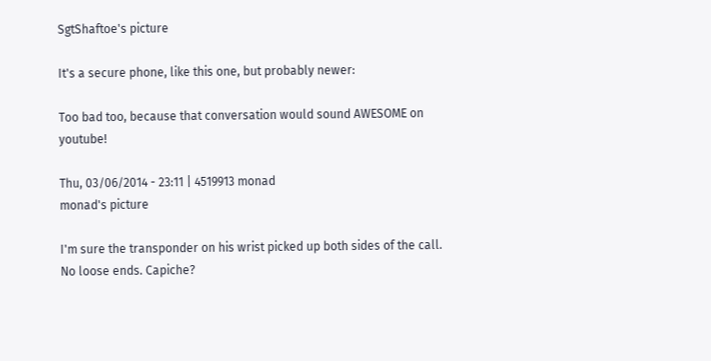SgtShaftoe's picture

It's a secure phone, like this one, but probably newer:

Too bad too, because that conversation would sound AWESOME on youtube!

Thu, 03/06/2014 - 23:11 | 4519913 monad
monad's picture

I'm sure the transponder on his wrist picked up both sides of the call. No loose ends. Capiche?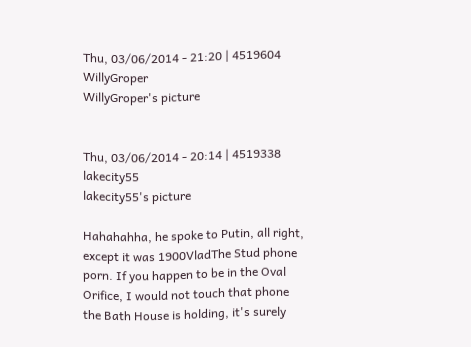Thu, 03/06/2014 - 21:20 | 4519604 WillyGroper
WillyGroper's picture


Thu, 03/06/2014 - 20:14 | 4519338 lakecity55
lakecity55's picture

Hahahahha, he spoke to Putin, all right, except it was 1900VladThe Stud phone porn. If you happen to be in the Oval Orifice, I would not touch that phone the Bath House is holding, it's surely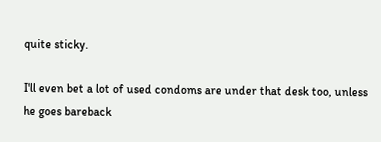quite sticky.

I'll even bet a lot of used condoms are under that desk too, unless he goes bareback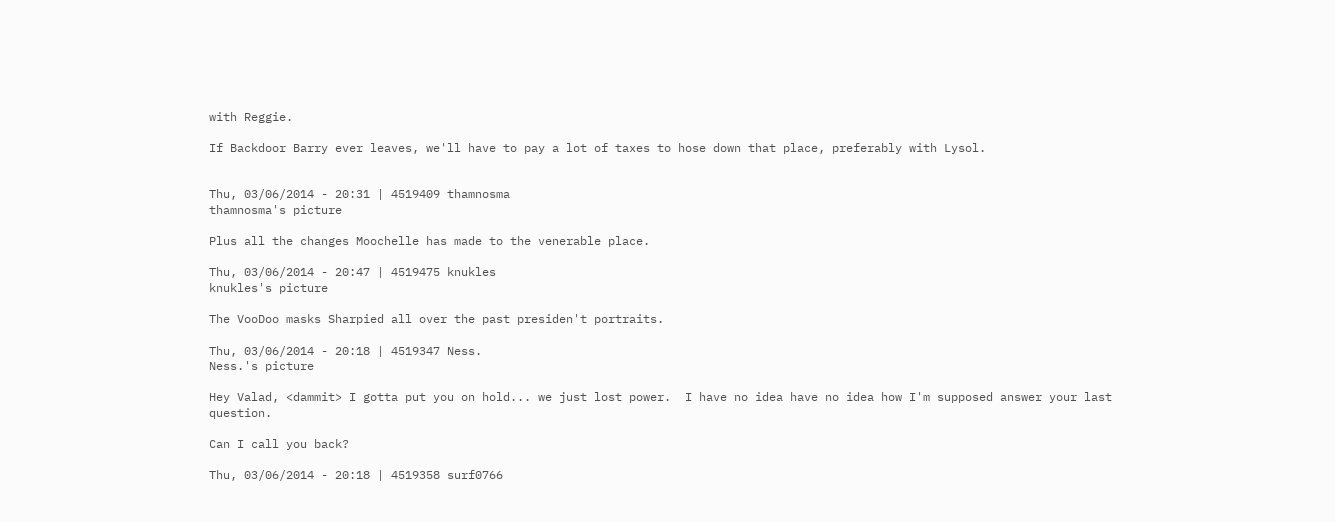with Reggie.

If Backdoor Barry ever leaves, we'll have to pay a lot of taxes to hose down that place, preferably with Lysol.


Thu, 03/06/2014 - 20:31 | 4519409 thamnosma
thamnosma's picture

Plus all the changes Moochelle has made to the venerable place.

Thu, 03/06/2014 - 20:47 | 4519475 knukles
knukles's picture

The VooDoo masks Sharpied all over the past presiden't portraits.

Thu, 03/06/2014 - 20:18 | 4519347 Ness.
Ness.'s picture

Hey Valad, <dammit> I gotta put you on hold... we just lost power.  I have no idea have no idea how I'm supposed answer your last question.

Can I call you back?

Thu, 03/06/2014 - 20:18 | 4519358 surf0766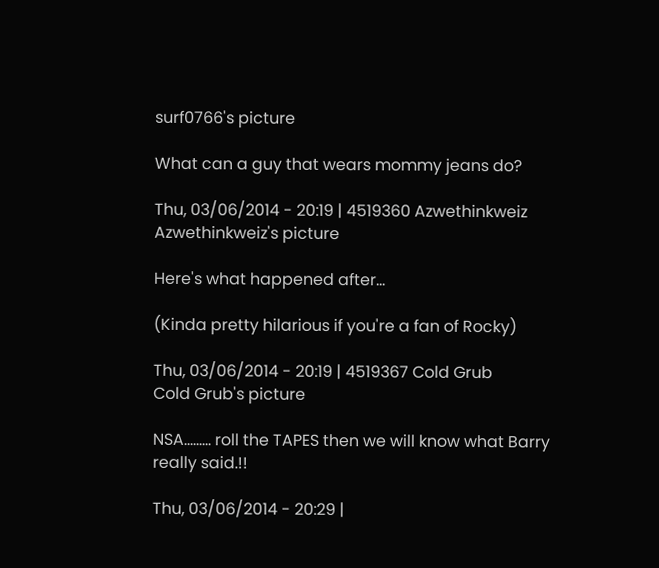surf0766's picture

What can a guy that wears mommy jeans do?

Thu, 03/06/2014 - 20:19 | 4519360 Azwethinkweiz
Azwethinkweiz's picture

Here's what happened after...

(Kinda pretty hilarious if you're a fan of Rocky)

Thu, 03/06/2014 - 20:19 | 4519367 Cold Grub
Cold Grub's picture

NSA......... roll the TAPES then we will know what Barry really said.!!

Thu, 03/06/2014 - 20:29 |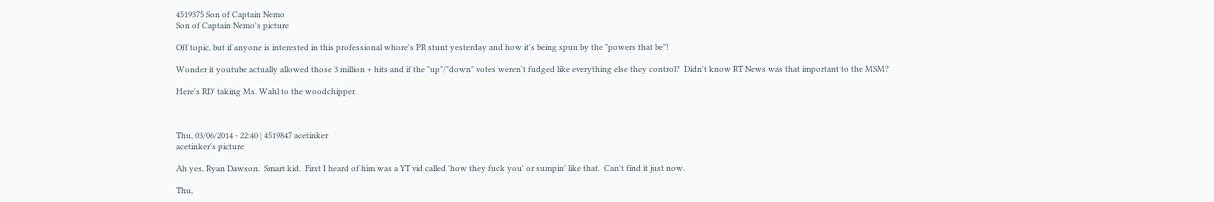4519375 Son of Captain Nemo
Son of Captain Nemo's picture

Off topic, but if anyone is interested in this professional whore's PR stunt yesterday and how it's being spun by the "powers that be"!

Wonder it youtube actually allowed those 3 million + hits and if the "up"/"down" votes weren't fudged like everything else they control?  Didn't know RT News was that important to the MSM?

Here's RD' taking Ms. Wahl to the woodchipper.



Thu, 03/06/2014 - 22:40 | 4519847 acetinker
acetinker's picture

Ah yes, Ryan Dawson.  Smart kid.  First I heard of him was a YT vid called 'how they fuck you' or sumpin' like that.  Can't find it just now.

Thu,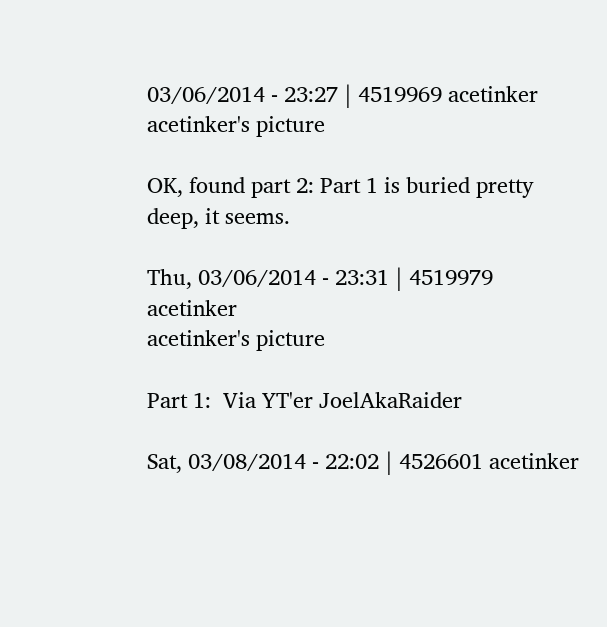03/06/2014 - 23:27 | 4519969 acetinker
acetinker's picture

OK, found part 2: Part 1 is buried pretty deep, it seems.

Thu, 03/06/2014 - 23:31 | 4519979 acetinker
acetinker's picture

Part 1:  Via YT'er JoelAkaRaider

Sat, 03/08/2014 - 22:02 | 4526601 acetinker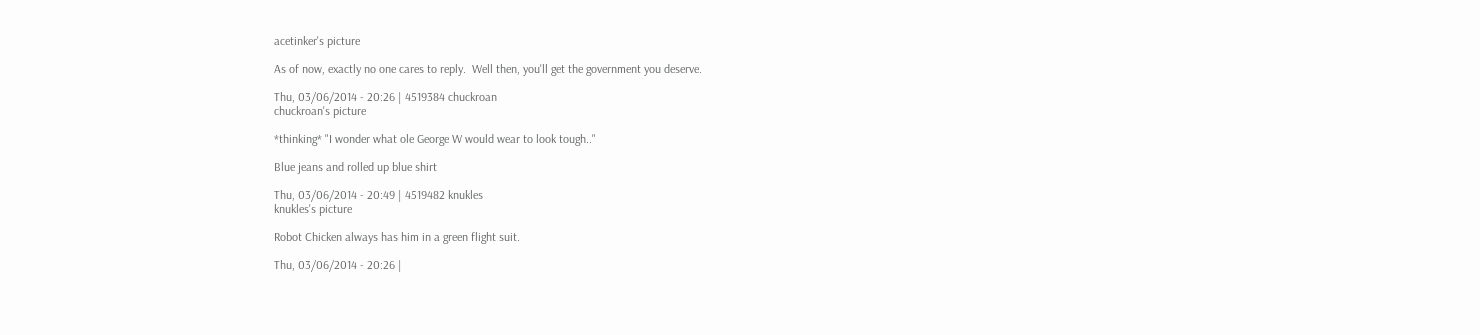acetinker's picture

As of now, exactly no one cares to reply.  Well then, you'll get the government you deserve.

Thu, 03/06/2014 - 20:26 | 4519384 chuckroan
chuckroan's picture

*thinking* "I wonder what ole George W would wear to look tough.."

Blue jeans and rolled up blue shirt

Thu, 03/06/2014 - 20:49 | 4519482 knukles
knukles's picture

Robot Chicken always has him in a green flight suit.

Thu, 03/06/2014 - 20:26 |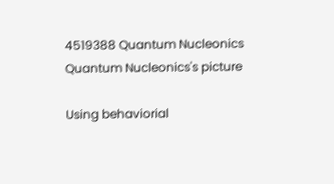4519388 Quantum Nucleonics
Quantum Nucleonics's picture

Using behaviorial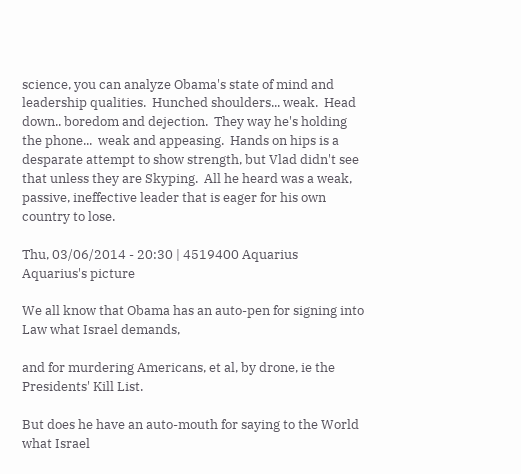science, you can analyze Obama's state of mind and leadership qualities.  Hunched shoulders... weak.  Head down.. boredom and dejection.  They way he's holding the phone...  weak and appeasing.  Hands on hips is a desparate attempt to show strength, but Vlad didn't see that unless they are Skyping.  All he heard was a weak, passive, ineffective leader that is eager for his own country to lose.

Thu, 03/06/2014 - 20:30 | 4519400 Aquarius
Aquarius's picture

We all know that Obama has an auto-pen for signing into Law what Israel demands,

and for murdering Americans, et al, by drone, ie the Presidents' Kill List.

But does he have an auto-mouth for saying to the World what Israel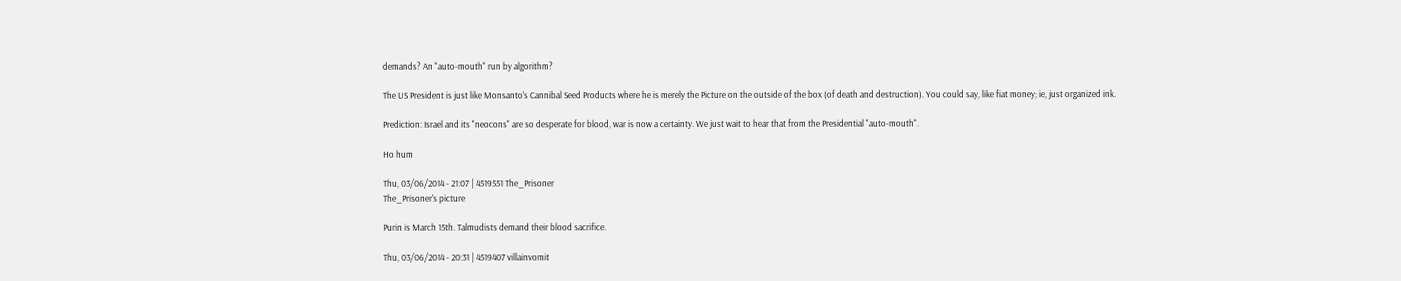demands? An "auto-mouth" run by algorithm?

The US President is just like Monsanto's Cannibal Seed Products where he is merely the Picture on the outside of the box (of death and destruction). You could say, like fiat money; ie, just organized ink.

Prediction: Israel and its "neocons" are so desperate for blood, war is now a certainty. We just wait to hear that from the Presidential "auto-mouth".

Ho hum

Thu, 03/06/2014 - 21:07 | 4519551 The_Prisoner
The_Prisoner's picture

Purin is March 15th. Talmudists demand their blood sacrifice.

Thu, 03/06/2014 - 20:31 | 4519407 villainvomit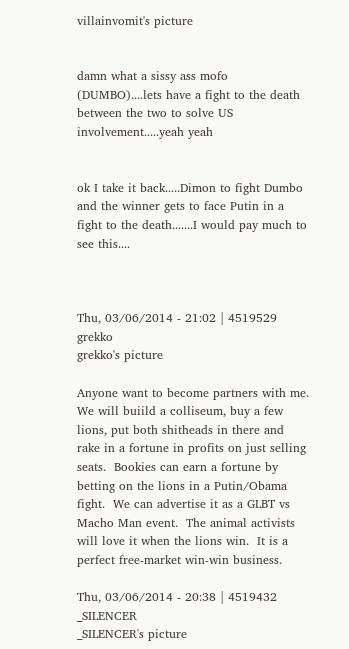villainvomit's picture


damn what a sissy ass mofo (DUMBO)....lets have a fight to the death between the two to solve US involvement.....yeah yeah


ok I take it back.....Dimon to fight Dumbo and the winner gets to face Putin in a fight to the death.......I would pay much to see this....



Thu, 03/06/2014 - 21:02 | 4519529 grekko
grekko's picture

Anyone want to become partners with me.  We will buiild a colliseum, buy a few lions, put both shitheads in there and rake in a fortune in profits on just selling seats.  Bookies can earn a fortune by betting on the lions in a Putin/Obama fight.  We can advertise it as a GLBT vs Macho Man event.  The animal activists will love it when the lions win.  It is a perfect free-market win-win business.

Thu, 03/06/2014 - 20:38 | 4519432 _SILENCER
_SILENCER's picture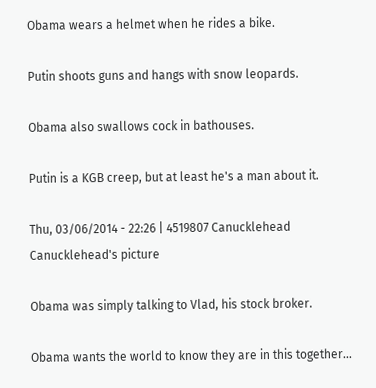Obama wears a helmet when he rides a bike.

Putin shoots guns and hangs with snow leopards.

Obama also swallows cock in bathouses.

Putin is a KGB creep, but at least he's a man about it.

Thu, 03/06/2014 - 22:26 | 4519807 Canucklehead
Canucklehead's picture

Obama was simply talking to Vlad, his stock broker.

Obama wants the world to know they are in this together...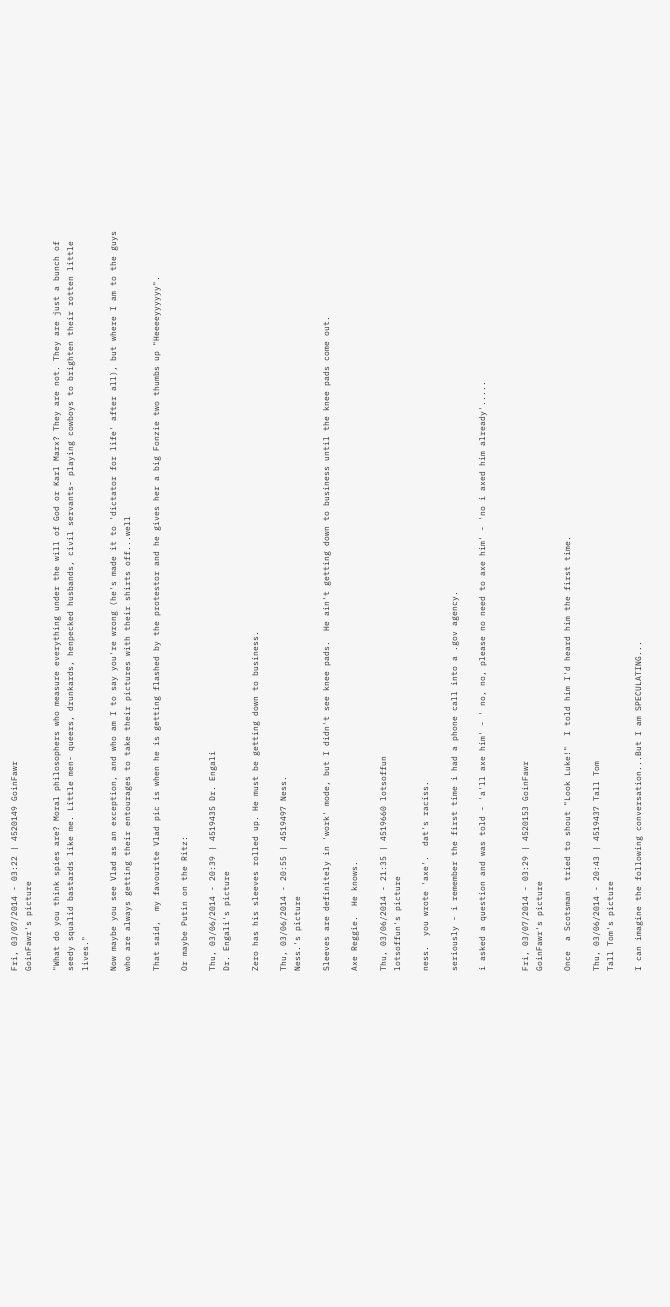Fri, 03/07/2014 - 03:22 | 4520149 GoinFawr
GoinFawr's picture

"What do you think spies are? Moral philosophers who measure everything under the will of God or Karl Marx? They are not. They are just a bunch of seedy squalid bastards like me. Little men- queers, drunkards, henpecked husbands, civil servants- playing cowboys to brighten their rotten little lives."

Now maybe you see Vlad as an exception, and who am I to say you're wrong (he's made it to 'dictator for life' after all), but where I am to the guys who are always getting their entourages to take their pictures with their shirts off...well

That said,  my favourite Vlad pic is when he is getting flashed by the protestor and he gives her a big Fonzie two thumbs up "Heeeeyyyyyy".

Or maybe Putin on the Ritz:

Thu, 03/06/2014 - 20:39 | 4519435 Dr. Engali
Dr. Engali's picture

Zero has his sleeves rolled up. He must be getting down to business.

Thu, 03/06/2014 - 20:55 | 4519497 Ness.
Ness.'s picture

Sleeves are definitely in 'work' mode, but I didn't see knee pads.  He ain't getting down to business until the knee pads come out.

Axe Reggie.  He knows.

Thu, 03/06/2014 - 21:35 | 4519660 lotsoffun
lotsoffun's picture

ness.  you wrote 'axe'.  dat's raciss.

seriously - i remember the first time i had a phone call into a .gov agency.

i asked a question and was told - 'a'll axe him' - ' no, no, please no need to axe him' - 'no i axed him already'.....


Fri, 03/07/2014 - 03:29 | 4520153 GoinFawr
GoinFawr's picture

Once  a Scotsman  tried to shout "Look Luke!"  I told him I'd heard him the first time.

Thu, 03/06/2014 - 20:43 | 4519437 Tall Tom
Tall Tom's picture

I can imagine the following conversation...But I am SPECULATING...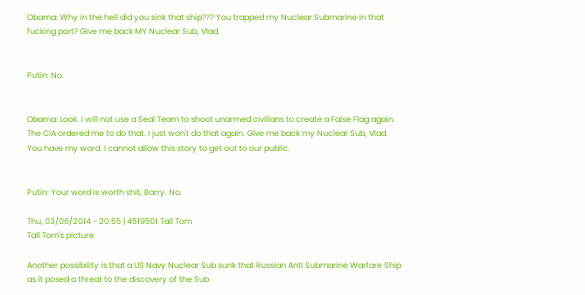Obama: Why in the hell did you sink that ship??? You trapped my Nuclear Submarine in that fucking port? Give me back MY Nuclear Sub, Vlad.


Putin: No.


Obama: Look. I will not use a Seal Team to shoot unarmed civilians to create a False Flag again. The CIA ordered me to do that. I just won't do that again. Give me back my Nuclear Sub, Vlad. You have my word. I cannot allow this story to get out to our public.


Putin: Your word is worth shit, Barry. No.

Thu, 03/06/2014 - 20:55 | 4519501 Tall Tom
Tall Tom's picture

Another possibility is that a US Navy Nuclear Sub sunk that Russian Anti Submarine Warfare Ship as it posed a threat to the discovery of the Sub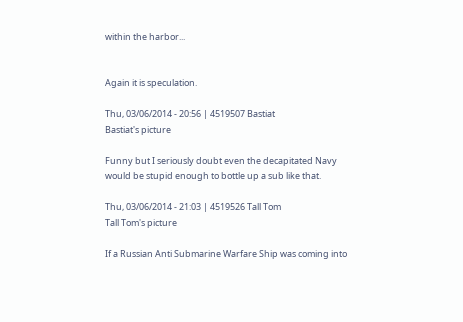within the harbor...


Again it is speculation.

Thu, 03/06/2014 - 20:56 | 4519507 Bastiat
Bastiat's picture

Funny but I seriously doubt even the decapitated Navy would be stupid enough to bottle up a sub like that.

Thu, 03/06/2014 - 21:03 | 4519526 Tall Tom
Tall Tom's picture

If a Russian Anti Submarine Warfare Ship was coming into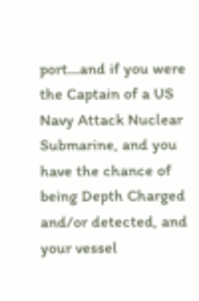port...and if you were the Captain of a US Navy Attack Nuclear Submarine, and you have the chance of being Depth Charged and/or detected, and your vessel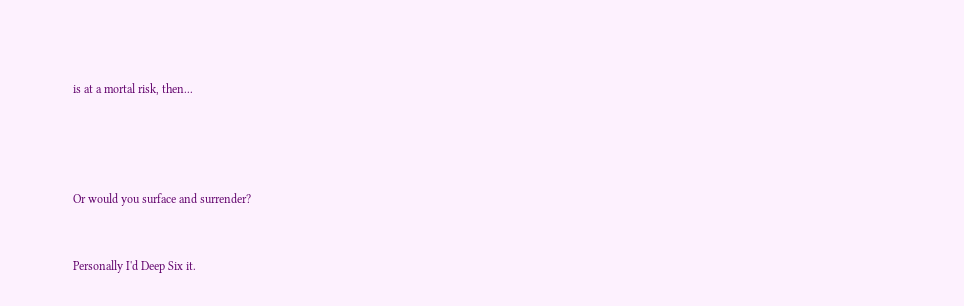is at a mortal risk, then...




Or would you surface and surrender?


Personally I'd Deep Six it.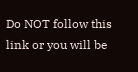Do NOT follow this link or you will be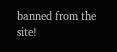banned from the site!